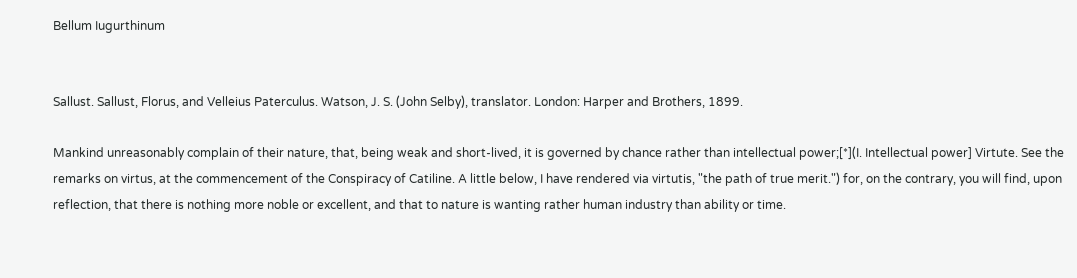Bellum Iugurthinum


Sallust. Sallust, Florus, and Velleius Paterculus. Watson, J. S. (John Selby), translator. London: Harper and Brothers, 1899.

Mankind unreasonably complain of their nature, that, being weak and short-lived, it is governed by chance rather than intellectual power;[*](I. Intellectual power] Virtute. See the remarks on virtus, at the commencement of the Conspiracy of Catiline. A little below, I have rendered via virtutis, "the path of true merit.") for, on the contrary, you will find, upon reflection, that there is nothing more noble or excellent, and that to nature is wanting rather human industry than ability or time.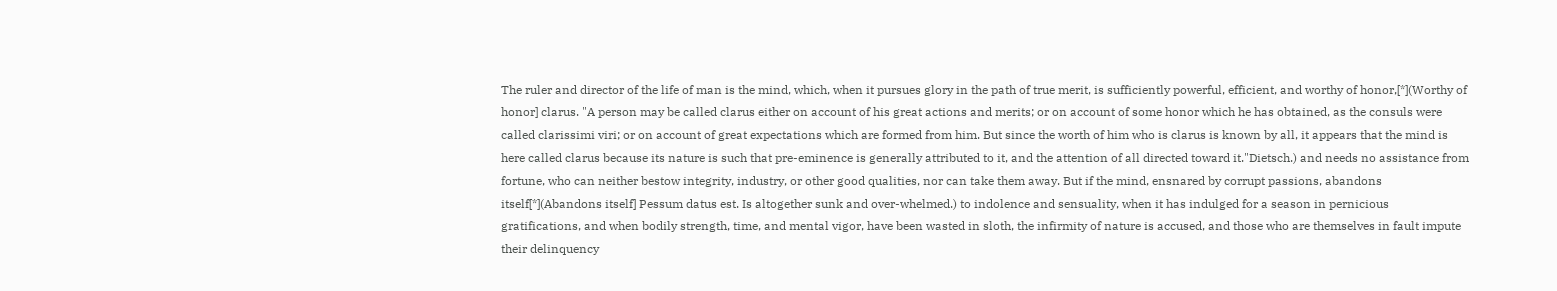The ruler and director of the life of man is the mind, which, when it pursues glory in the path of true merit, is sufficiently powerful, efficient, and worthy of honor,[*](Worthy of honor] clarus. "A person may be called clarus either on account of his great actions and merits; or on account of some honor which he has obtained, as the consuls were called clarissimi viri; or on account of great expectations which are formed from him. But since the worth of him who is clarus is known by all, it appears that the mind is here called clarus because its nature is such that pre-eminence is generally attributed to it, and the attention of all directed toward it."Dietsch.) and needs no assistance from fortune, who can neither bestow integrity, industry, or other good qualities, nor can take them away. But if the mind, ensnared by corrupt passions, abandons itself[*](Abandons itself] Pessum datus est. Is altogether sunk and over-whelmed.) to indolence and sensuality, when it has indulged for a season in pernicious gratifications, and when bodily strength, time, and mental vigor, have been wasted in sloth, the infirmity of nature is accused, and those who are themselves in fault impute their delinquency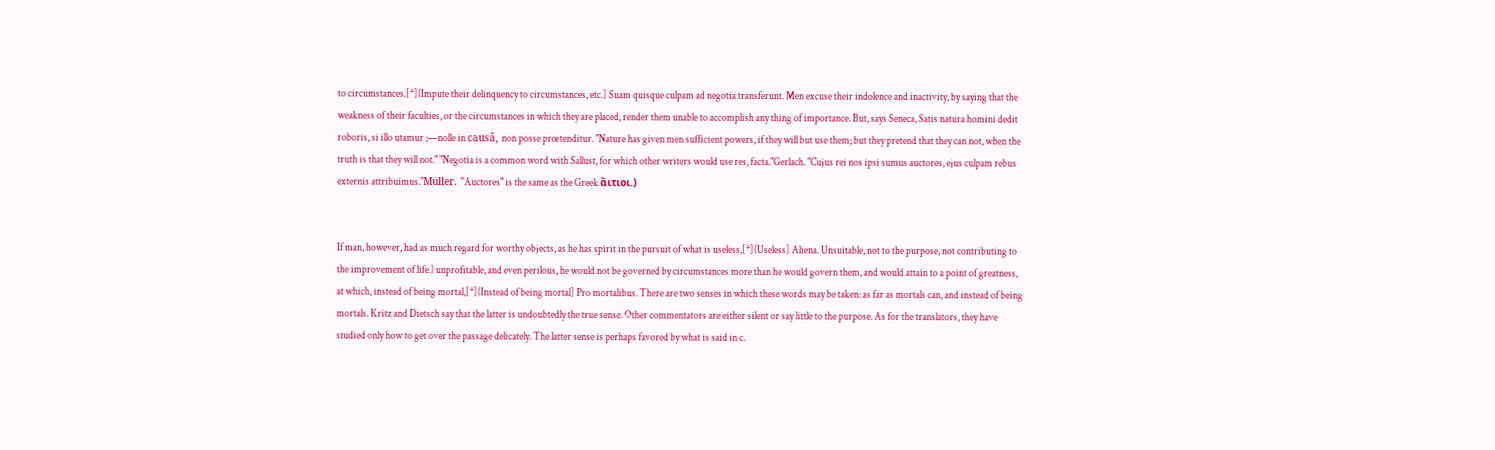to circumstances.[*](Impute their delinquency to circumstances, etc.] Suam quisque culpam ad negotia transferunt. Men excuse their indolence and inactivity, by saying that the weakness of their faculties, or the circumstances in which they are placed, render them unable to accomplish any thing of importance. But, says Seneca, Satis natura homini dedit roboris, si illo utamur ;—nolle in causâ, non posse prœtenditur. "Nature has given men sufficient powers, if they will but use them; but they pretend that they can not, when the truth is that they will not." "Negotia is a common word with Sallust, for which other writers would use res, facta."Gerlach. "Cujus rei nos ipsi sumus auctores, ejus culpam rebus externis attribuimus."Müller. "Auctores" is the same as the Greek ἄιτιοι.)


If man, however, had as much regard for worthy objects, as he has spirit in the pursuit of what is useless,[*](Useless] Aliena. Unsuitable, not to the purpose, not contributing to the improvement of life.) unprofitable, and even perilous, he would not be governed by circumstances more than he would govern them, and would attain to a point of greatness, at which, instead of being mortal,[*](Instead of being mortal] Pro mortalibus. There are two senses in which these words may be taken: as far as mortals can, and instead of being mortals. Kritz and Dietsch say that the latter is undoubtedly the true sense. Other commentators are either silent or say little to the purpose. As for the translators, they have studied only how to get over the passage delicately. The latter sense is perhaps favored by what is said in c.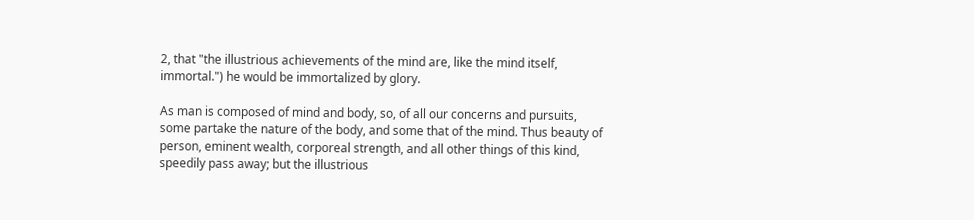2, that "the illustrious achievements of the mind are, like the mind itself, immortal.") he would be immortalized by glory.

As man is composed of mind and body, so, of all our concerns and pursuits, some partake the nature of the body, and some that of the mind. Thus beauty of person, eminent wealth, corporeal strength, and all other things of this kind, speedily pass away; but the illustrious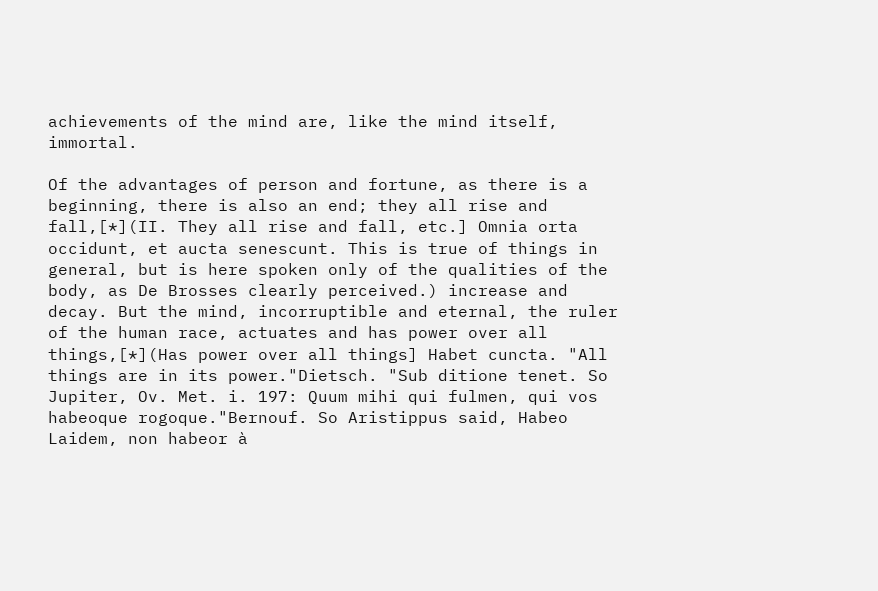achievements of the mind are, like the mind itself, immortal.

Of the advantages of person and fortune, as there is a beginning, there is also an end; they all rise and fall,[*](II. They all rise and fall, etc.] Omnia orta occidunt, et aucta senescunt. This is true of things in general, but is here spoken only of the qualities of the body, as De Brosses clearly perceived.) increase and decay. But the mind, incorruptible and eternal, the ruler of the human race, actuates and has power over all things,[*](Has power over all things] Habet cuncta. "All things are in its power."Dietsch. "Sub ditione tenet. So Jupiter, Ov. Met. i. 197: Quum mihi qui fulmen, qui vos habeoque rogoque."Bernouf. So Aristippus said, Habeo Laidem, non habeor à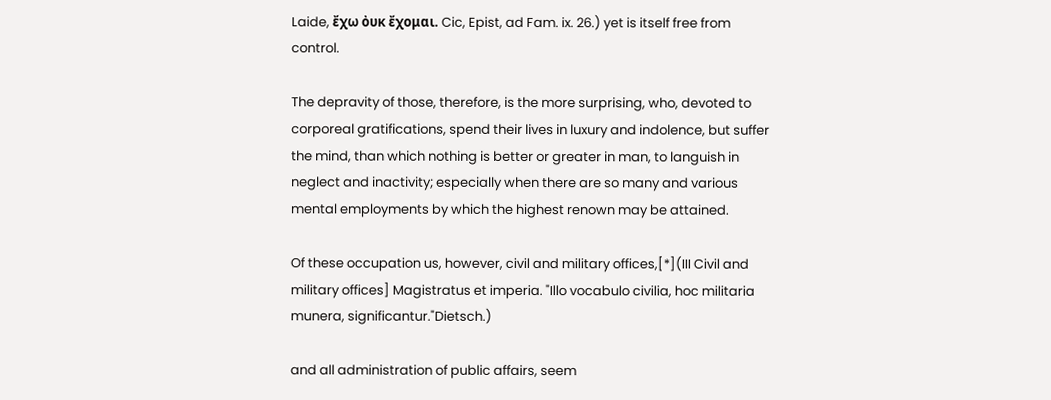Laide, ἔχω ὀυκ ἔχομαι. Cic, Epist, ad Fam. ix. 26.) yet is itself free from control.

The depravity of those, therefore, is the more surprising, who, devoted to corporeal gratifications, spend their lives in luxury and indolence, but suffer the mind, than which nothing is better or greater in man, to languish in neglect and inactivity; especially when there are so many and various mental employments by which the highest renown may be attained.

Of these occupation us, however, civil and military offices,[*](III Civil and military offices] Magistratus et imperia. "Illo vocabulo civilia, hoc militaria munera, significantur."Dietsch.)

and all administration of public affairs, seem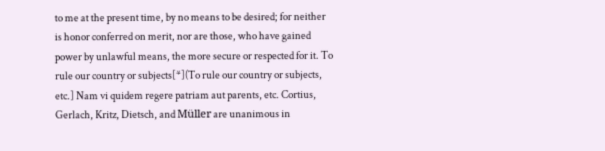to me at the present time, by no means to be desired; for neither is honor conferred on merit, nor are those, who have gained power by unlawful means, the more secure or respected for it. To rule our country or subjects[*](To rule our country or subjects, etc.] Nam vi quidem regere patriam aut parents, etc. Cortius, Gerlach, Kritz, Dietsch, and Müller are unanimous in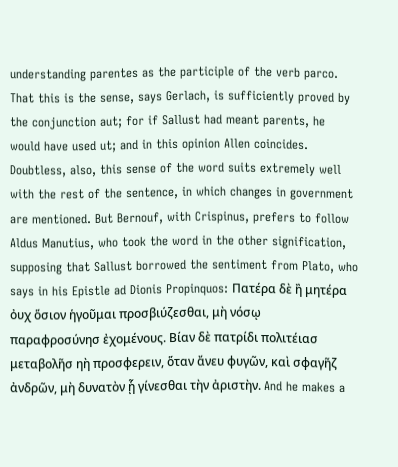understanding parentes as the participle of the verb parco. That this is the sense, says Gerlach, is sufficiently proved by the conjunction aut; for if Sallust had meant parents, he would have used ut; and in this opinion Allen coincides. Doubtless, also, this sense of the word suits extremely well with the rest of the sentence, in which changes in government are mentioned. But Bernouf, with Crispinus, prefers to follow Aldus Manutius, who took the word in the other signification, supposing that Sallust borrowed the sentiment from Plato, who says in his Epistle ad Dionis Propinquos: Πατέρα δὲ ἢ μητέρα ὀυχ ὅσιον ἡγοῦμαι προσβιύζεσθαι, μὴ νόσῳ παραφροσύνησ ἐχομένους. Βίαν δὲ πατρίδι πολιτέιασ μεταβολῆσ ηὴ προσφερειν, ὅταν ἄνευ φυγῶν, καὶ σφαγῆζ ἀνδρῶν, μὴ δυνατὸν ᾗ γίνεσθαι τὴν ἀριστὴν. And he makes a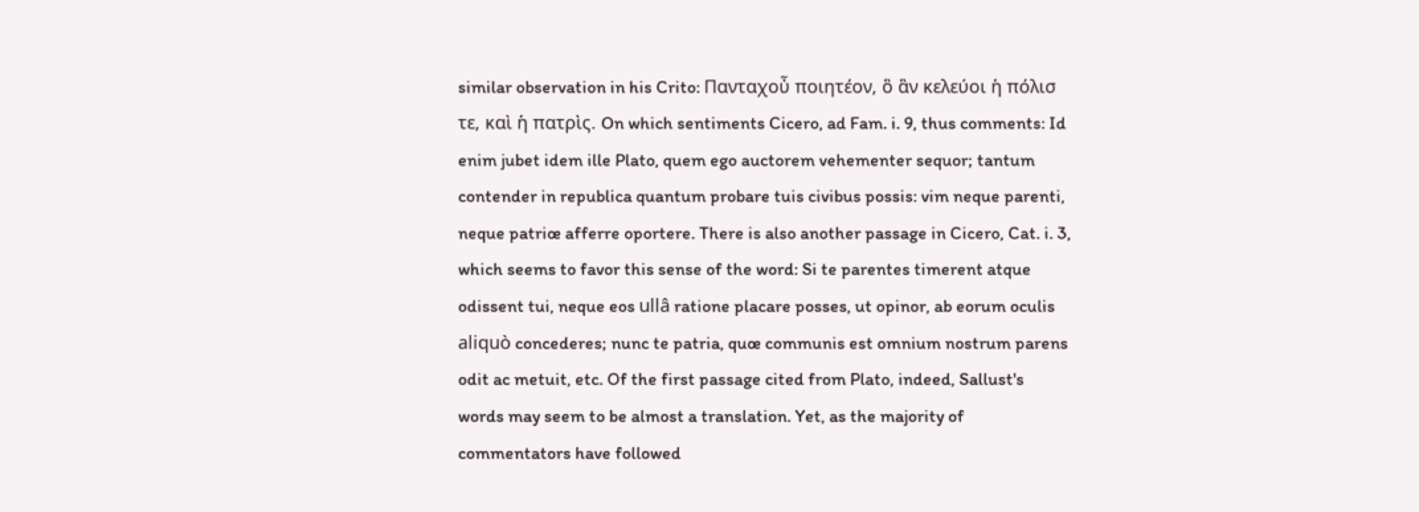similar observation in his Crito: Πανταχοὖ ποιητέον, ὃ ἃν κελεύοι ἡ πόλισ τε, καὶ ἡ πατρὶς. On which sentiments Cicero, ad Fam. i. 9, thus comments: Id enim jubet idem ille Plato, quem ego auctorem vehementer sequor; tantum contender in republica quantum probare tuis civibus possis: vim neque parenti, neque patriœ afferre oportere. There is also another passage in Cicero, Cat. i. 3, which seems to favor this sense of the word: Si te parentes timerent atque odissent tui, neque eos ullâ ratione placare posses, ut opinor, ab eorum oculis aliquò concederes; nunc te patria, quœ communis est omnium nostrum parens odit ac metuit, etc. Of the first passage cited from Plato, indeed, Sallust's words may seem to be almost a translation. Yet, as the majority of commentators have followed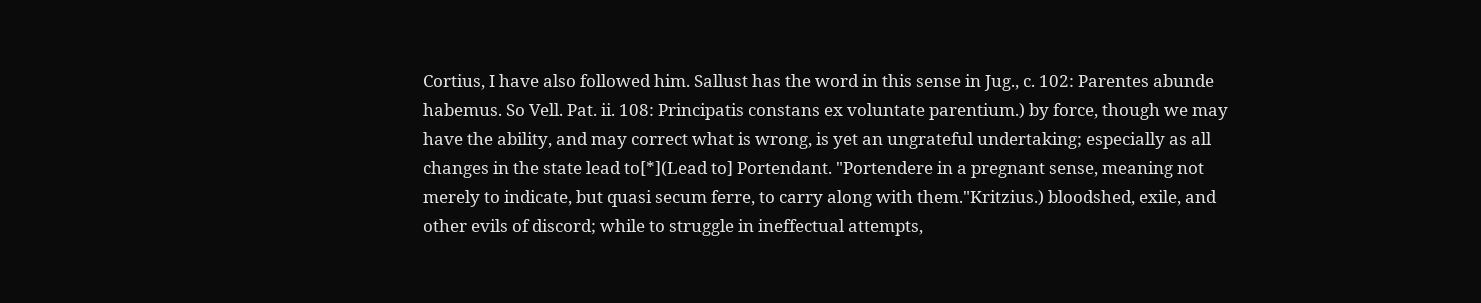Cortius, I have also followed him. Sallust has the word in this sense in Jug., c. 102: Parentes abunde habemus. So Vell. Pat. ii. 108: Principatis constans ex voluntate parentium.) by force, though we may have the ability, and may correct what is wrong, is yet an ungrateful undertaking; especially as all changes in the state lead to[*](Lead to] Portendant. "Portendere in a pregnant sense, meaning not merely to indicate, but quasi secum ferre, to carry along with them."Kritzius.) bloodshed, exile, and other evils of discord; while to struggle in ineffectual attempts,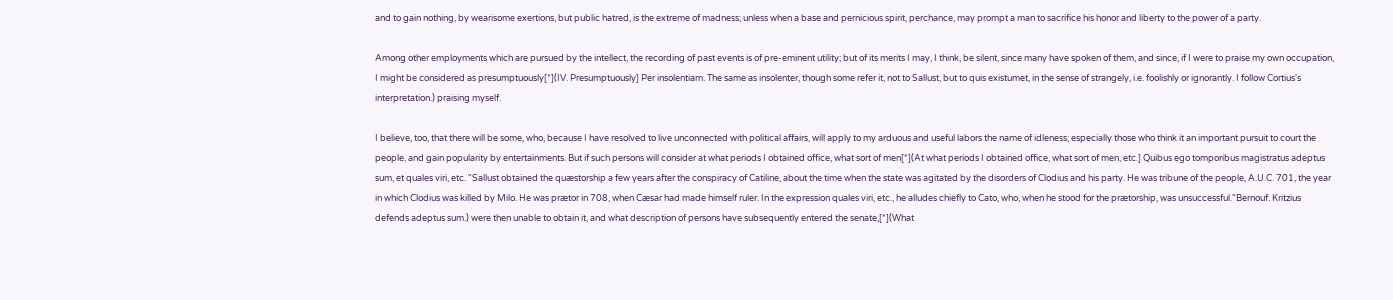and to gain nothing, by wearisome exertions, but public hatred, is the extreme of madness; unless when a base and pernicious spirit, perchance, may prompt a man to sacrifice his honor and liberty to the power of a party.

Among other employments which are pursued by the intellect, the recording of past events is of pre-eminent utility; but of its merits I may, I think, be silent, since many have spoken of them, and since, if I were to praise my own occupation, I might be considered as presumptuously[*](IV. Presumptuously] Per insolentiam. The same as insolenter, though some refer it, not to Sallust, but to quis existumet, in the sense of strangely, i.e. foolishly or ignorantly. I follow Cortius's interpretation.) praising myself.

I believe, too, that there will be some, who, because I have resolved to live unconnected with political affairs, will apply to my arduous and useful labors the name of idleness; especially those who think it an important pursuit to court the people, and gain popularity by entertainments. But if such persons will consider at what periods I obtained office, what sort of men[*](At what periods I obtained office, what sort of men, etc.] Quibus ego tomporibus magistratus adeptus sum, et quales viri, etc. "Sallust obtained the quæstorship a few years after the conspiracy of Catiline, about the time when the state was agitated by the disorders of Clodius and his party. He was tribune of the people, A.U.C. 701, the year in which Clodius was killed by Milo. He was prætor in 708, when Cæsar had made himself ruler. In the expression quales viri, etc., he alludes chiefly to Cato, who, when he stood for the prætorship, was unsuccessful."Bernouf. Kritzius defends adeptus sum.) were then unable to obtain it, and what description of persons have subsequently entered the senate,[*](What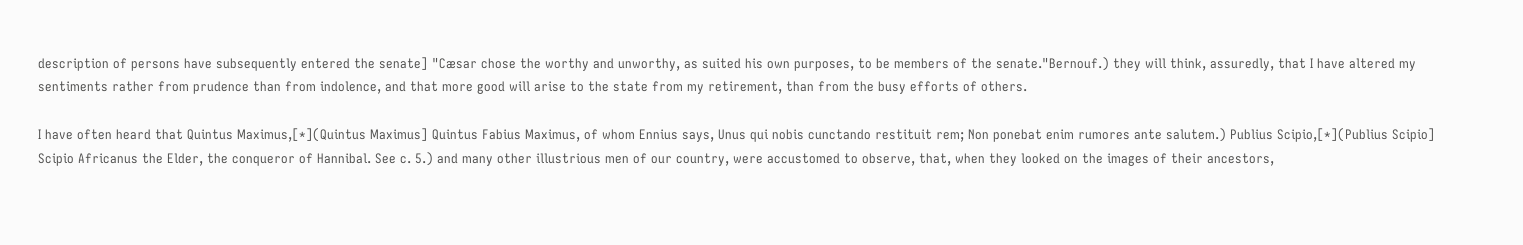description of persons have subsequently entered the senate] "Cæsar chose the worthy and unworthy, as suited his own purposes, to be members of the senate."Bernouf.) they will think, assuredly, that I have altered my sentiments rather from prudence than from indolence, and that more good will arise to the state from my retirement, than from the busy efforts of others.

I have often heard that Quintus Maximus,[*](Quintus Maximus] Quintus Fabius Maximus, of whom Ennius says, Unus qui nobis cunctando restituit rem; Non ponebat enim rumores ante salutem.) Publius Scipio,[*](Publius Scipio] Scipio Africanus the Elder, the conqueror of Hannibal. See c. 5.) and many other illustrious men of our country, were accustomed to observe, that, when they looked on the images of their ancestors,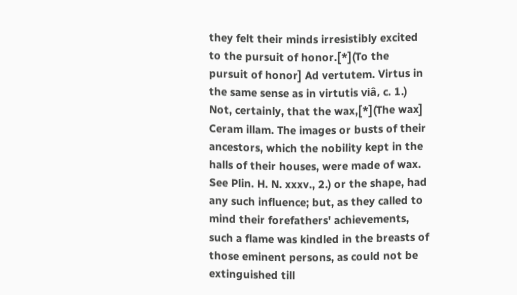they felt their minds irresistibly excited to the pursuit of honor.[*](To the pursuit of honor] Ad vertutem. Virtus in the same sense as in virtutis viâ, c. 1.) Not, certainly, that the wax,[*](The wax] Ceram illam. The images or busts of their ancestors, which the nobility kept in the halls of their houses, were made of wax. See Plin. H. N. xxxv., 2.) or the shape, had any such influence; but, as they called to mind their forefathers' achievements, such a flame was kindled in the breasts of those eminent persons, as could not be extinguished till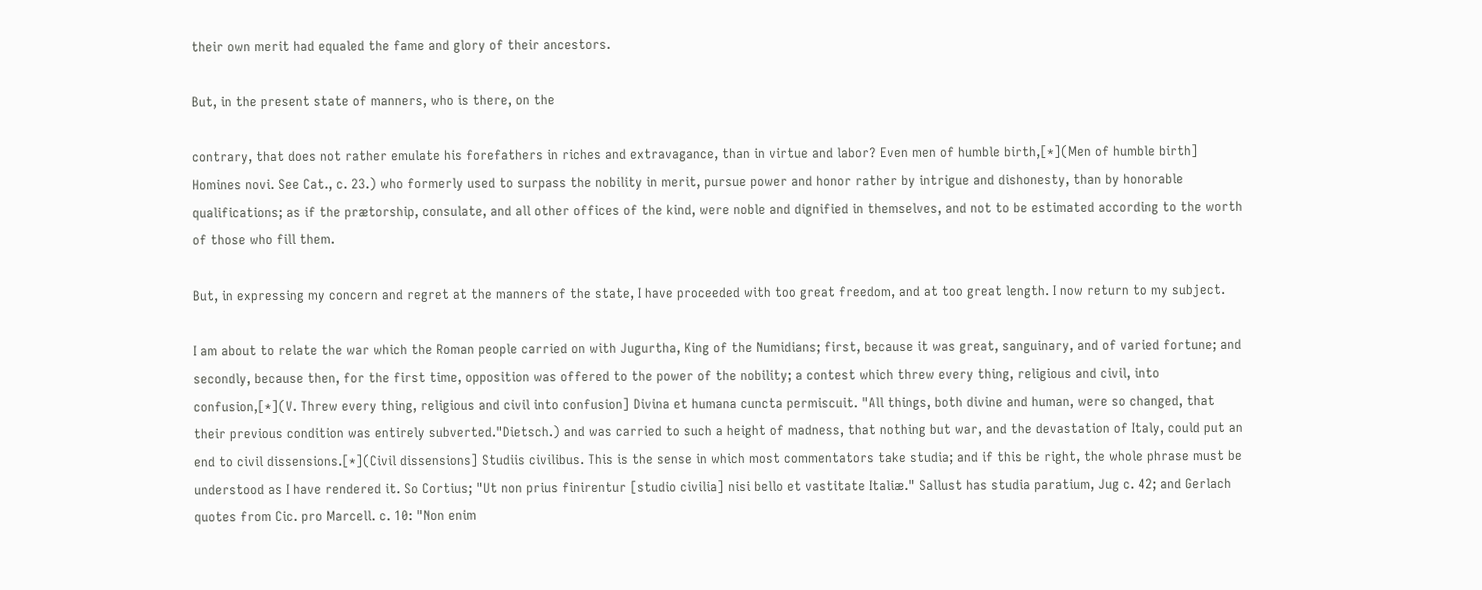their own merit had equaled the fame and glory of their ancestors.

But, in the present state of manners, who is there, on the

contrary, that does not rather emulate his forefathers in riches and extravagance, than in virtue and labor? Even men of humble birth,[*](Men of humble birth] Homines novi. See Cat., c. 23.) who formerly used to surpass the nobility in merit, pursue power and honor rather by intrigue and dishonesty, than by honorable qualifications; as if the prætorship, consulate, and all other offices of the kind, were noble and dignified in themselves, and not to be estimated according to the worth of those who fill them.

But, in expressing my concern and regret at the manners of the state, I have proceeded with too great freedom, and at too great length. I now return to my subject.

I am about to relate the war which the Roman people carried on with Jugurtha, King of the Numidians; first, because it was great, sanguinary, and of varied fortune; and secondly, because then, for the first time, opposition was offered to the power of the nobility; a contest which threw every thing, religious and civil, into confusion,[*](V. Threw every thing, religious and civil into confusion] Divina et humana cuncta permiscuit. "All things, both divine and human, were so changed, that their previous condition was entirely subverted."Dietsch.) and was carried to such a height of madness, that nothing but war, and the devastation of Italy, could put an end to civil dissensions.[*](Civil dissensions] Studiis civilibus. This is the sense in which most commentators take studia; and if this be right, the whole phrase must be understood as I have rendered it. So Cortius; "Ut non prius finirentur [studio civilia] nisi bello et vastitate Italiæ." Sallust has studia paratium, Jug c. 42; and Gerlach quotes from Cic. pro Marcell. c. 10: "Non enim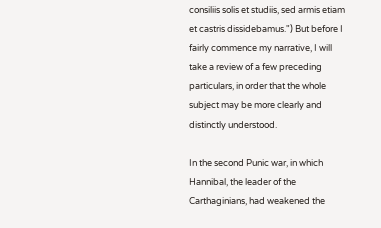consiliis solis et studiis, sed armis etiam et castris dissidebamus.") But before I fairly commence my narrative, I will take a review of a few preceding particulars, in order that the whole subject may be more clearly and distinctly understood.

In the second Punic war, in which Hannibal, the leader of the Carthaginians, had weakened the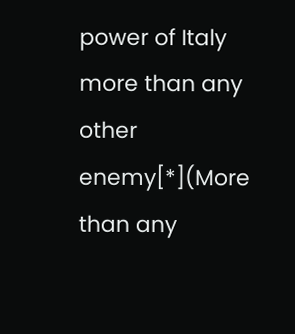power of Italy more than any other enemy[*](More than any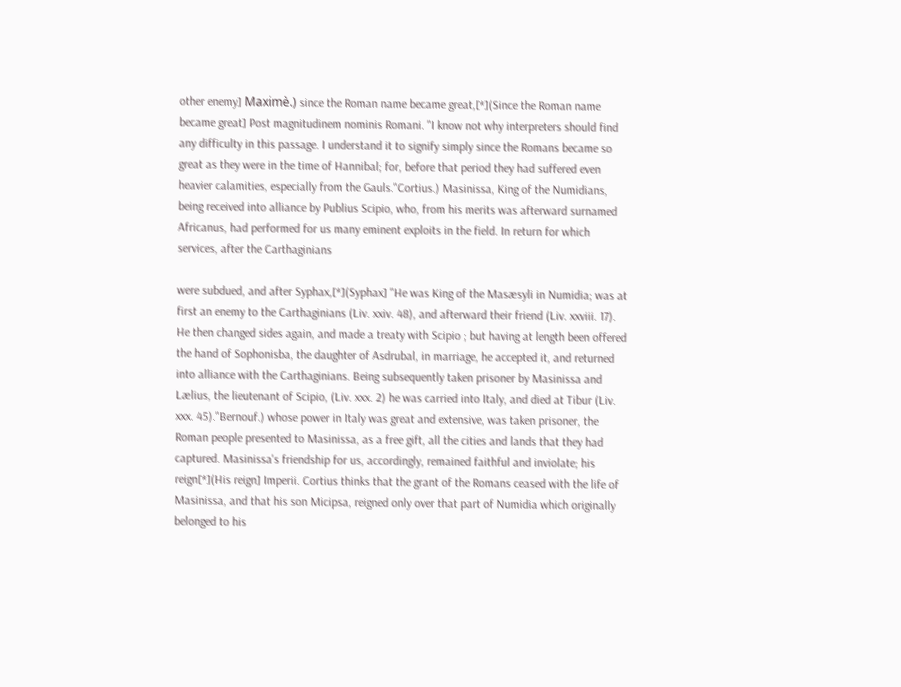other enemy] Maximè.) since the Roman name became great,[*](Since the Roman name became great] Post magnitudinem nominis Romani. "I know not why interpreters should find any difficulty in this passage. I understand it to signify simply since the Romans became so great as they were in the time of Hannibal; for, before that period they had suffered even heavier calamities, especially from the Gauls."Cortius.) Masinissa, King of the Numidians, being received into alliance by Publius Scipio, who, from his merits was afterward surnamed Africanus, had performed for us many eminent exploits in the field. In return for which services, after the Carthaginians

were subdued, and after Syphax,[*](Syphax] "He was King of the Masæsyli in Numidia; was at first an enemy to the Carthaginians (Liv. xxiv. 48), and afterward their friend (Liv. xxviii. 17). He then changed sides again, and made a treaty with Scipio ; but having at length been offered the hand of Sophonisba, the daughter of Asdrubal, in marriage, he accepted it, and returned into alliance with the Carthaginians. Being subsequently taken prisoner by Masinissa and Lælius, the lieutenant of Scipio, (Liv. xxx. 2) he was carried into Italy, and died at Tibur (Liv. xxx. 45)."Bernouf.) whose power in Italy was great and extensive, was taken prisoner, the Roman people presented to Masinissa, as a free gift, all the cities and lands that they had captured. Masinissa's friendship for us, accordingly, remained faithful and inviolate; his reign[*](His reign] Imperii. Cortius thinks that the grant of the Romans ceased with the life of Masinissa, and that his son Micipsa, reigned only over that part of Numidia which originally belonged to his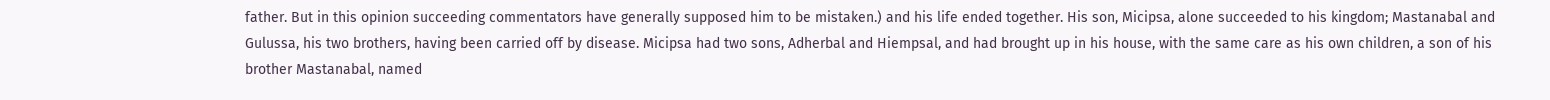father. But in this opinion succeeding commentators have generally supposed him to be mistaken.) and his life ended together. His son, Micipsa, alone succeeded to his kingdom; Mastanabal and Gulussa, his two brothers, having been carried off by disease. Micipsa had two sons, Adherbal and Hiempsal, and had brought up in his house, with the same care as his own children, a son of his brother Mastanabal, named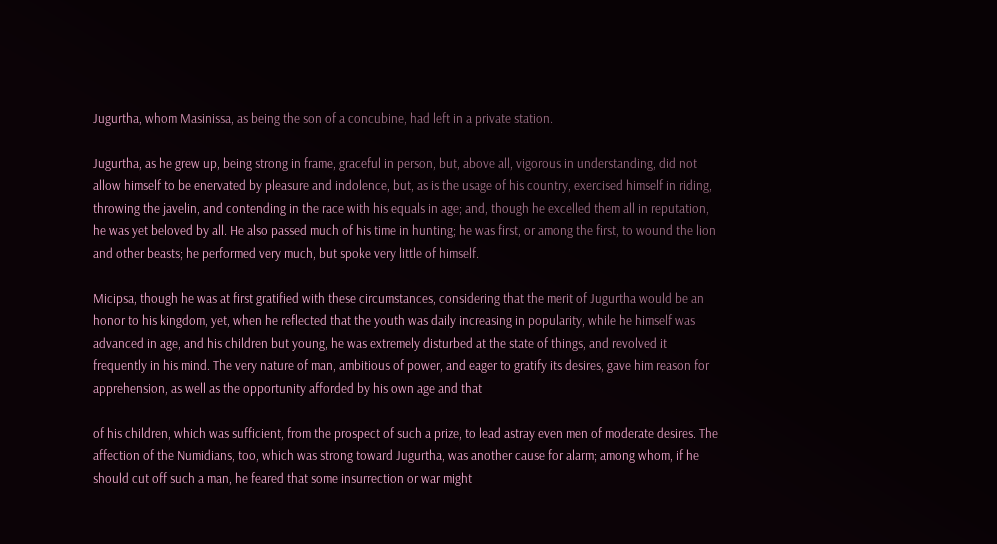Jugurtha, whom Masinissa, as being the son of a concubine, had left in a private station.

Jugurtha, as he grew up, being strong in frame, graceful in person, but, above all, vigorous in understanding, did not allow himself to be enervated by pleasure and indolence, but, as is the usage of his country, exercised himself in riding, throwing the javelin, and contending in the race with his equals in age; and, though he excelled them all in reputation, he was yet beloved by all. He also passed much of his time in hunting; he was first, or among the first, to wound the lion and other beasts; he performed very much, but spoke very little of himself.

Micipsa, though he was at first gratified with these circumstances, considering that the merit of Jugurtha would be an honor to his kingdom, yet, when he reflected that the youth was daily increasing in popularity, while he himself was advanced in age, and his children but young, he was extremely disturbed at the state of things, and revolved it frequently in his mind. The very nature of man, ambitious of power, and eager to gratify its desires, gave him reason for apprehension, as well as the opportunity afforded by his own age and that

of his children, which was sufficient, from the prospect of such a prize, to lead astray even men of moderate desires. The affection of the Numidians, too, which was strong toward Jugurtha, was another cause for alarm; among whom, if he should cut off such a man, he feared that some insurrection or war might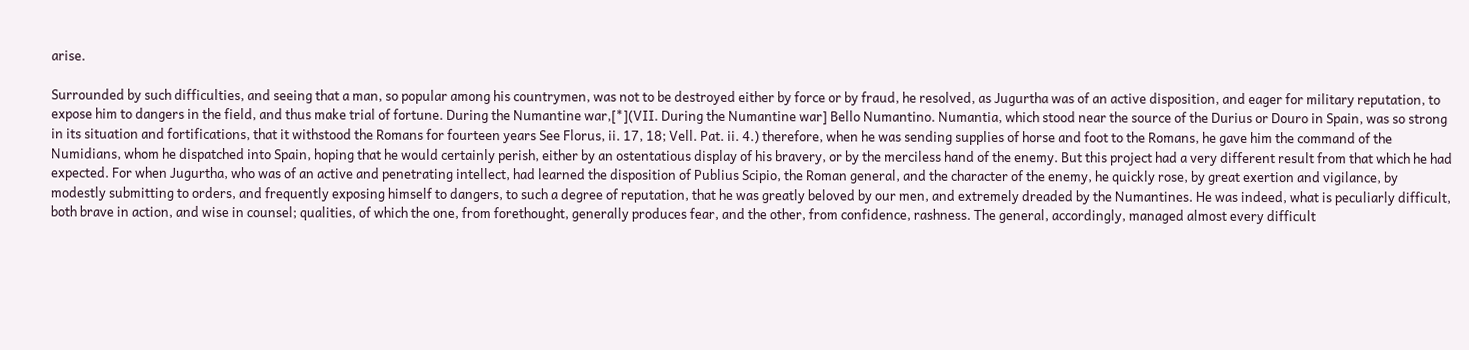arise.

Surrounded by such difficulties, and seeing that a man, so popular among his countrymen, was not to be destroyed either by force or by fraud, he resolved, as Jugurtha was of an active disposition, and eager for military reputation, to expose him to dangers in the field, and thus make trial of fortune. During the Numantine war,[*](VII. During the Numantine war] Bello Numantino. Numantia, which stood near the source of the Durius or Douro in Spain, was so strong in its situation and fortifications, that it withstood the Romans for fourteen years See Florus, ii. 17, 18; Vell. Pat. ii. 4.) therefore, when he was sending supplies of horse and foot to the Romans, he gave him the command of the Numidians, whom he dispatched into Spain, hoping that he would certainly perish, either by an ostentatious display of his bravery, or by the merciless hand of the enemy. But this project had a very different result from that which he had expected. For when Jugurtha, who was of an active and penetrating intellect, had learned the disposition of Publius Scipio, the Roman general, and the character of the enemy, he quickly rose, by great exertion and vigilance, by modestly submitting to orders, and frequently exposing himself to dangers, to such a degree of reputation, that he was greatly beloved by our men, and extremely dreaded by the Numantines. He was indeed, what is peculiarly difficult, both brave in action, and wise in counsel; qualities, of which the one, from forethought, generally produces fear, and the other, from confidence, rashness. The general, accordingly, managed almost every difficult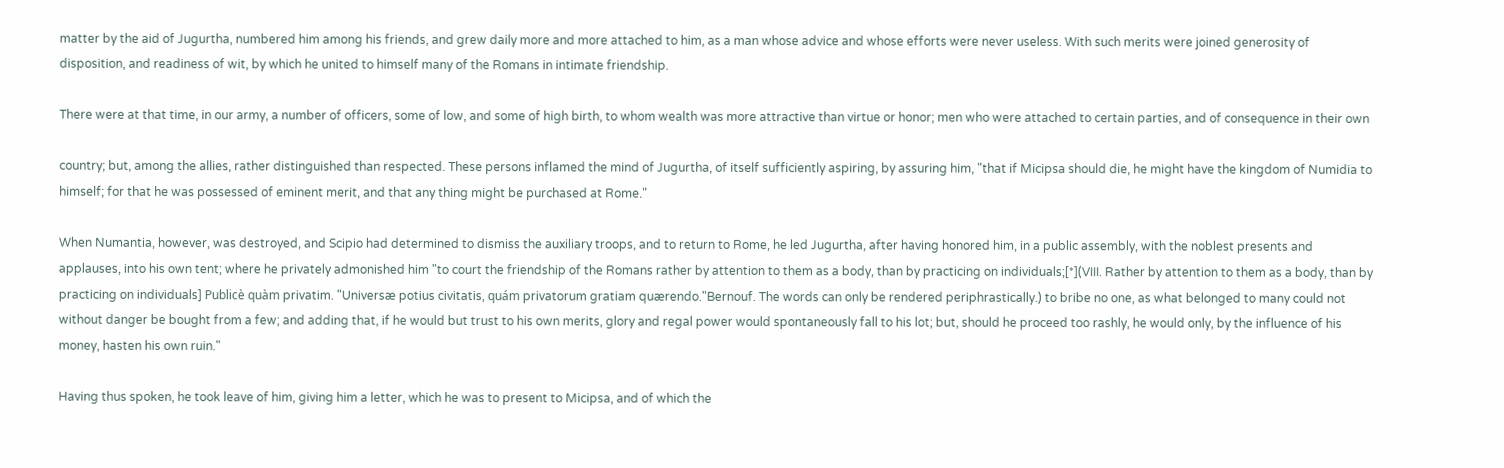matter by the aid of Jugurtha, numbered him among his friends, and grew daily more and more attached to him, as a man whose advice and whose efforts were never useless. With such merits were joined generosity of disposition, and readiness of wit, by which he united to himself many of the Romans in intimate friendship.

There were at that time, in our army, a number of officers, some of low, and some of high birth, to whom wealth was more attractive than virtue or honor; men who were attached to certain parties, and of consequence in their own

country; but, among the allies, rather distinguished than respected. These persons inflamed the mind of Jugurtha, of itself sufficiently aspiring, by assuring him, "that if Micipsa should die, he might have the kingdom of Numidia to himself; for that he was possessed of eminent merit, and that any thing might be purchased at Rome."

When Numantia, however, was destroyed, and Scipio had determined to dismiss the auxiliary troops, and to return to Rome, he led Jugurtha, after having honored him, in a public assembly, with the noblest presents and applauses, into his own tent; where he privately admonished him "to court the friendship of the Romans rather by attention to them as a body, than by practicing on individuals;[*](VIII. Rather by attention to them as a body, than by practicing on individuals] Publicè quàm privatim. "Universæ potius civitatis, quám privatorum gratiam quærendo."Bernouf. The words can only be rendered periphrastically.) to bribe no one, as what belonged to many could not without danger be bought from a few; and adding that, if he would but trust to his own merits, glory and regal power would spontaneously fall to his lot; but, should he proceed too rashly, he would only, by the influence of his money, hasten his own ruin."

Having thus spoken, he took leave of him, giving him a letter, which he was to present to Micipsa, and of which the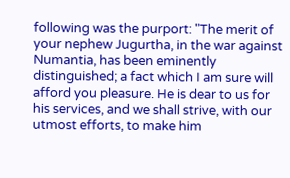following was the purport: "The merit of your nephew Jugurtha, in the war against Numantia, has been eminently distinguished; a fact which I am sure will afford you pleasure. He is dear to us for his services, and we shall strive, with our utmost efforts, to make him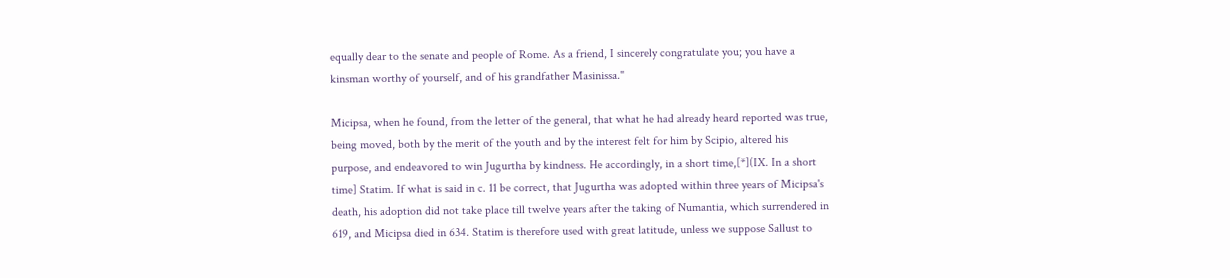equally dear to the senate and people of Rome. As a friend, I sincerely congratulate you; you have a kinsman worthy of yourself, and of his grandfather Masinissa."

Micipsa, when he found, from the letter of the general, that what he had already heard reported was true, being moved, both by the merit of the youth and by the interest felt for him by Scipio, altered his purpose, and endeavored to win Jugurtha by kindness. He accordingly, in a short time,[*](IX. In a short time] Statim. If what is said in c. 11 be correct, that Jugurtha was adopted within three years of Micipsa's death, his adoption did not take place till twelve years after the taking of Numantia, which surrendered in 619, and Micipsa died in 634. Statim is therefore used with great latitude, unless we suppose Sallust to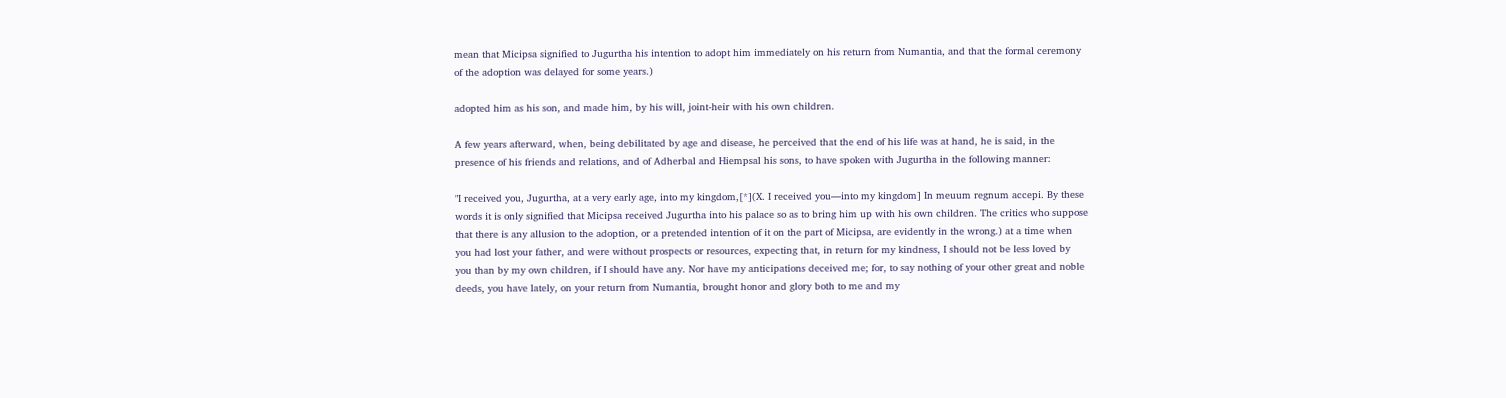mean that Micipsa signified to Jugurtha his intention to adopt him immediately on his return from Numantia, and that the formal ceremony of the adoption was delayed for some years.)

adopted him as his son, and made him, by his will, joint-heir with his own children.

A few years afterward, when, being debilitated by age and disease, he perceived that the end of his life was at hand, he is said, in the presence of his friends and relations, and of Adherbal and Hiempsal his sons, to have spoken with Jugurtha in the following manner:

"I received you, Jugurtha, at a very early age, into my kingdom,[*](X. I received you—into my kingdom] In meuum regnum accepi. By these words it is only signified that Micipsa received Jugurtha into his palace so as to bring him up with his own children. The critics who suppose that there is any allusion to the adoption, or a pretended intention of it on the part of Micipsa, are evidently in the wrong.) at a time when you had lost your father, and were without prospects or resources, expecting that, in return for my kindness, I should not be less loved by you than by my own children, if I should have any. Nor have my anticipations deceived me; for, to say nothing of your other great and noble deeds, you have lately, on your return from Numantia, brought honor and glory both to me and my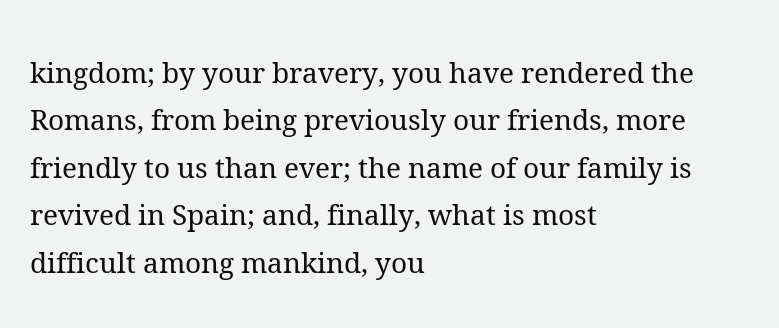kingdom; by your bravery, you have rendered the Romans, from being previously our friends, more friendly to us than ever; the name of our family is revived in Spain; and, finally, what is most difficult among mankind, you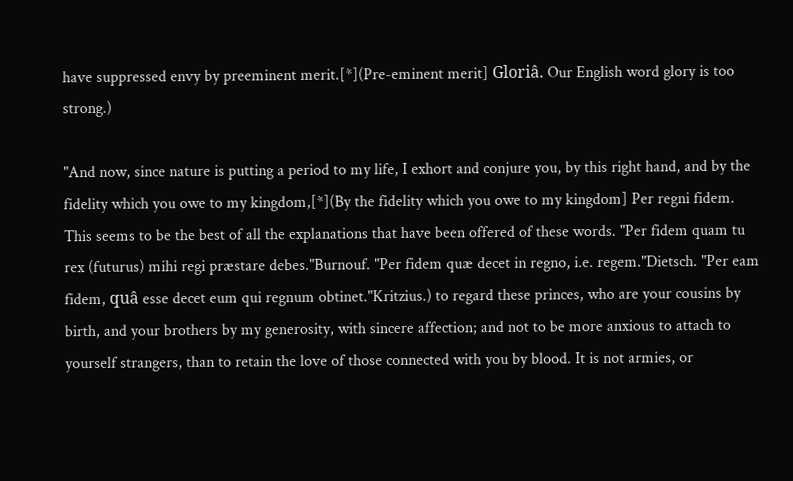have suppressed envy by preeminent merit.[*](Pre-eminent merit] Gloriâ. Our English word glory is too strong.)

"And now, since nature is putting a period to my life, I exhort and conjure you, by this right hand, and by the fidelity which you owe to my kingdom,[*](By the fidelity which you owe to my kingdom] Per regni fidem. This seems to be the best of all the explanations that have been offered of these words. "Per fidem quam tu rex (futurus) mihi regi præstare debes."Burnouf. "Per fidem quæ decet in regno, i.e. regem."Dietsch. "Per eam fidem, quâ esse decet eum qui regnum obtinet."Kritzius.) to regard these princes, who are your cousins by birth, and your brothers by my generosity, with sincere affection; and not to be more anxious to attach to yourself strangers, than to retain the love of those connected with you by blood. It is not armies, or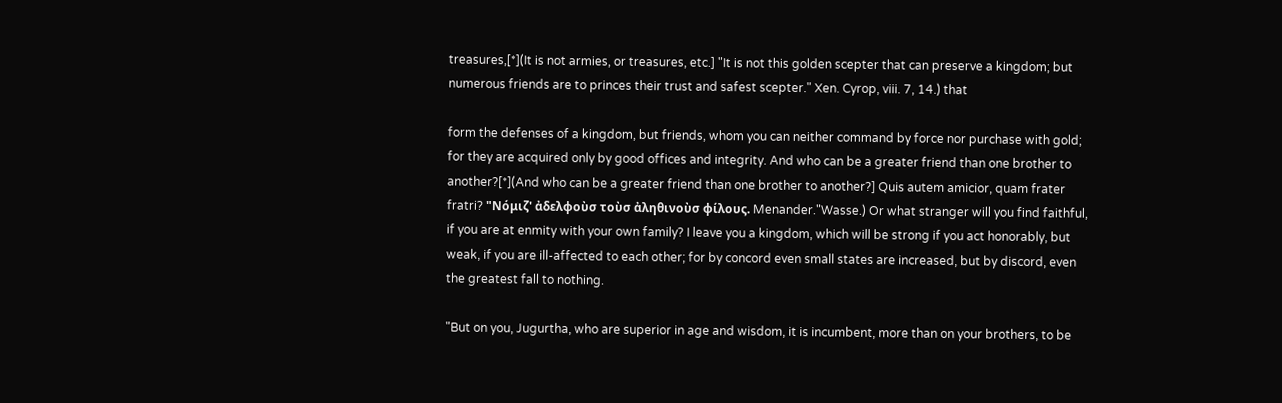treasures,[*](It is not armies, or treasures, etc.] "It is not this golden scepter that can preserve a kingdom; but numerous friends are to princes their trust and safest scepter." Xen. Cyrop, viii. 7, 14.) that

form the defenses of a kingdom, but friends, whom you can neither command by force nor purchase with gold; for they are acquired only by good offices and integrity. And who can be a greater friend than one brother to another?[*](And who can be a greater friend than one brother to another?] Quis autem amicior, quam frater fratri? "Νόμιζ' ἀδελφοὺσ τοὺσ ἀληθινοὺσ φίλους. Menander."Wasse.) Or what stranger will you find faithful, if you are at enmity with your own family? I leave you a kingdom, which will be strong if you act honorably, but weak, if you are ill-affected to each other; for by concord even small states are increased, but by discord, even the greatest fall to nothing.

"But on you, Jugurtha, who are superior in age and wisdom, it is incumbent, more than on your brothers, to be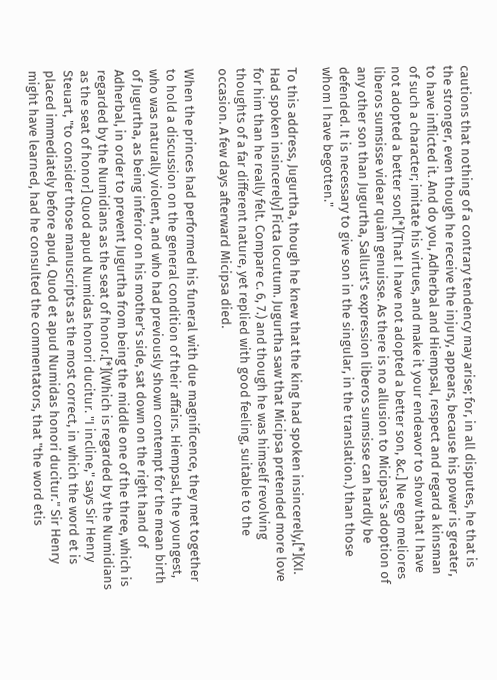cautions that nothing of a contrary tendency may arise; for, in all disputes, he that is the stronger, even though he receive the injury, appears, because his power is greater, to have inflicted it. And do you, Adherbal and Hiempsal, respect and regard a kinsman of such a character; imitate his virtues, and make it your endeavor to show that I have not adopted a better son[*](That I have not adopted a better son, &c.] Ne ego meliores liberos sumsisse videar quàm genuisse. As there is no allusion to Micipsa's adoption of any other son than Jugurtha, Sallust's expression liberos sumsisse can hardly be defended. It is necessary to give son in the singular, in the translation.) than those whom I have begotten."

To this address, Jugurtha, though he knew that the king had spoken insincerely,[*](XI. Had spoken insincerely] Ficta locutum. Jugurtha saw that Micipsa pretended more love for him than he really felt. Compare c. 6, 7.) and though he was himself revolving thoughts of a far different nature, yet replied with good feeling, suitable to the occasion. A few days afterward Micipsa died.

When the princes had performed his funeral with due magnificence, they met together to hold a discussion on the general condition of their affairs. Hiempsal, the youngest, who was naturally violent, and who had previously shown contempt for the mean birth of Jugurtha, as being inferior on his mother's side, sat down on the right hand of Adherbal, in order to prevent Jugurtha from being the middle one of the three, which is regarded by the Numidians as the seat of honor.[*](Which is regarded by the Numidians as the seat of honor] Quod apud Numidas honori ducitur. "I incline," says Sir Henry Steuart, "to consider those manuscripts as the most correct, in which the word et is placed immediately before apud, Quod et apud Numidas honori ducitur." Sir Henry might have learned, had he consulted the commentators, that "the word etis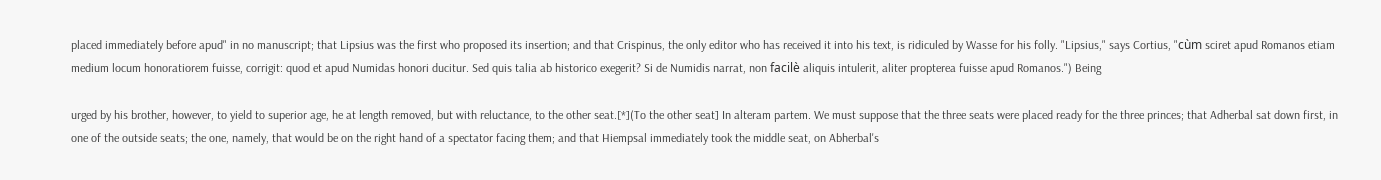placed immediately before apud" in no manuscript; that Lipsius was the first who proposed its insertion; and that Crispinus, the only editor who has received it into his text, is ridiculed by Wasse for his folly. "Lipsius," says Cortius, "cùm sciret apud Romanos etiam medium locum honoratiorem fuisse, corrigit: quod et apud Numidas honori ducitur. Sed quis talia ab historico exegerit? Si de Numidis narrat, non facilè aliquis intulerit, aliter propterea fuisse apud Romanos.") Being

urged by his brother, however, to yield to superior age, he at length removed, but with reluctance, to the other seat.[*](To the other seat] In alteram partem. We must suppose that the three seats were placed ready for the three princes; that Adherbal sat down first, in one of the outside seats; the one, namely, that would be on the right hand of a spectator facing them; and that Hiempsal immediately took the middle seat, on Abherbal's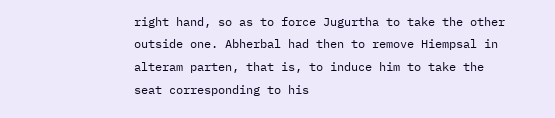right hand, so as to force Jugurtha to take the other outside one. Abherbal had then to remove Hiempsal in alteram parten, that is, to induce him to take the seat corresponding to his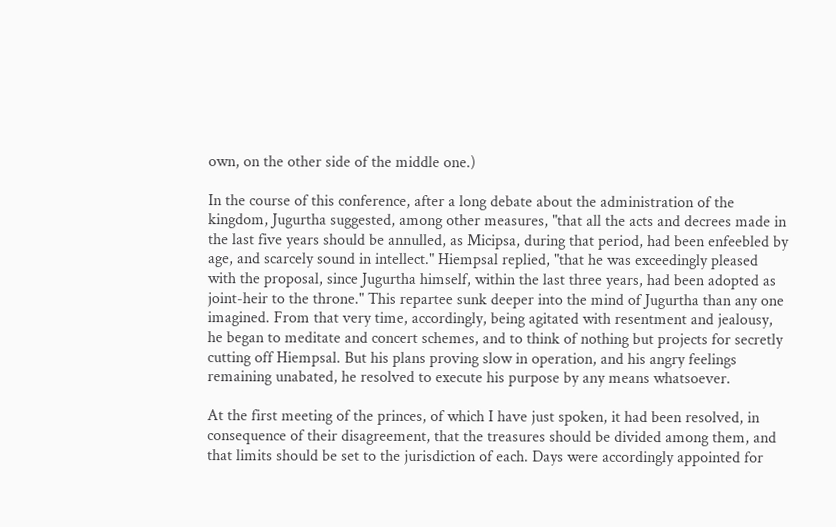own, on the other side of the middle one.)

In the course of this conference, after a long debate about the administration of the kingdom, Jugurtha suggested, among other measures, "that all the acts and decrees made in the last five years should be annulled, as Micipsa, during that period, had been enfeebled by age, and scarcely sound in intellect." Hiempsal replied, "that he was exceedingly pleased with the proposal, since Jugurtha himself, within the last three years, had been adopted as joint-heir to the throne." This repartee sunk deeper into the mind of Jugurtha than any one imagined. From that very time, accordingly, being agitated with resentment and jealousy, he began to meditate and concert schemes, and to think of nothing but projects for secretly cutting off Hiempsal. But his plans proving slow in operation, and his angry feelings remaining unabated, he resolved to execute his purpose by any means whatsoever.

At the first meeting of the princes, of which I have just spoken, it had been resolved, in consequence of their disagreement, that the treasures should be divided among them, and that limits should be set to the jurisdiction of each. Days were accordingly appointed for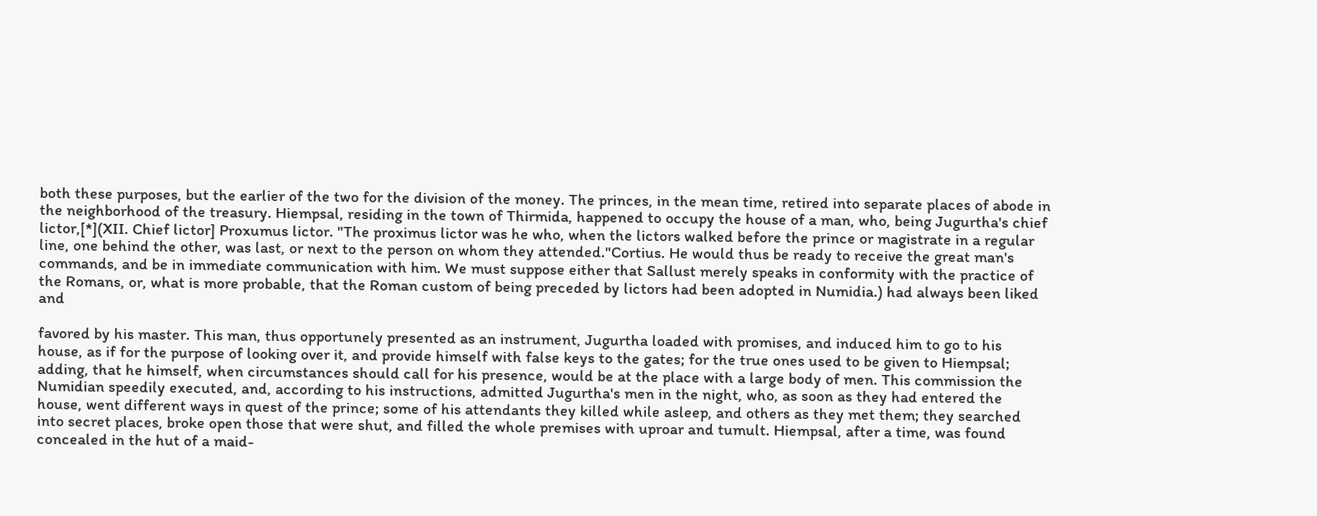both these purposes, but the earlier of the two for the division of the money. The princes, in the mean time, retired into separate places of abode in the neighborhood of the treasury. Hiempsal, residing in the town of Thirmida, happened to occupy the house of a man, who, being Jugurtha's chief lictor,[*](XII. Chief lictor] Proxumus lictor. "The proximus lictor was he who, when the lictors walked before the prince or magistrate in a regular line, one behind the other, was last, or next to the person on whom they attended."Cortius. He would thus be ready to receive the great man's commands, and be in immediate communication with him. We must suppose either that Sallust merely speaks in conformity with the practice of the Romans, or, what is more probable, that the Roman custom of being preceded by lictors had been adopted in Numidia.) had always been liked and

favored by his master. This man, thus opportunely presented as an instrument, Jugurtha loaded with promises, and induced him to go to his house, as if for the purpose of looking over it, and provide himself with false keys to the gates; for the true ones used to be given to Hiempsal; adding, that he himself, when circumstances should call for his presence, would be at the place with a large body of men. This commission the Numidian speedily executed, and, according to his instructions, admitted Jugurtha's men in the night, who, as soon as they had entered the house, went different ways in quest of the prince; some of his attendants they killed while asleep, and others as they met them; they searched into secret places, broke open those that were shut, and filled the whole premises with uproar and tumult. Hiempsal, after a time, was found concealed in the hut of a maid-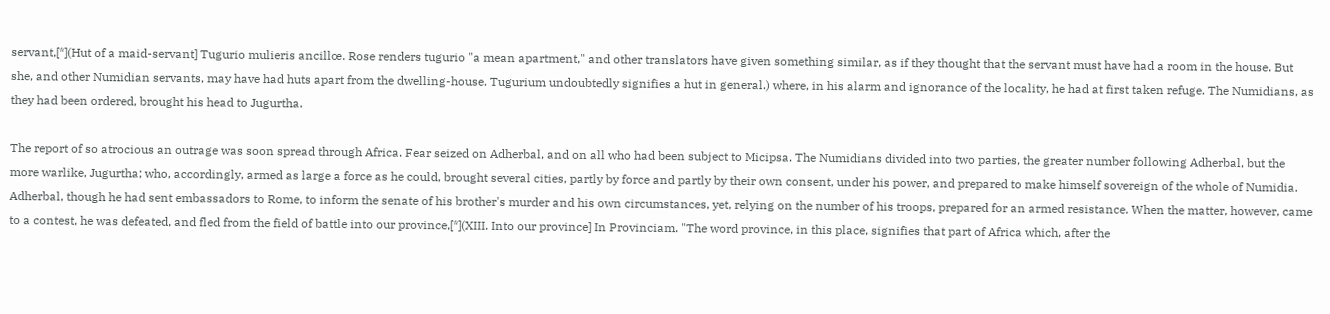servant,[*](Hut of a maid-servant] Tugurio mulieris ancillœ. Rose renders tugurio "a mean apartment," and other translators have given something similar, as if they thought that the servant must have had a room in the house. But she, and other Numidian servants, may have had huts apart from the dwelling-house. Tugurium undoubtedly signifies a hut in general.) where, in his alarm and ignorance of the locality, he had at first taken refuge. The Numidians, as they had been ordered, brought his head to Jugurtha.

The report of so atrocious an outrage was soon spread through Africa. Fear seized on Adherbal, and on all who had been subject to Micipsa. The Numidians divided into two parties, the greater number following Adherbal, but the more warlike, Jugurtha; who, accordingly, armed as large a force as he could, brought several cities, partly by force and partly by their own consent, under his power, and prepared to make himself sovereign of the whole of Numidia. Adherbal, though he had sent embassadors to Rome, to inform the senate of his brother's murder and his own circumstances, yet, relying on the number of his troops, prepared for an armed resistance. When the matter, however, came to a contest, he was defeated, and fled from the field of battle into our province,[*](XIII. Into our province] In Provinciam. "The word province, in this place, signifies that part of Africa which, after the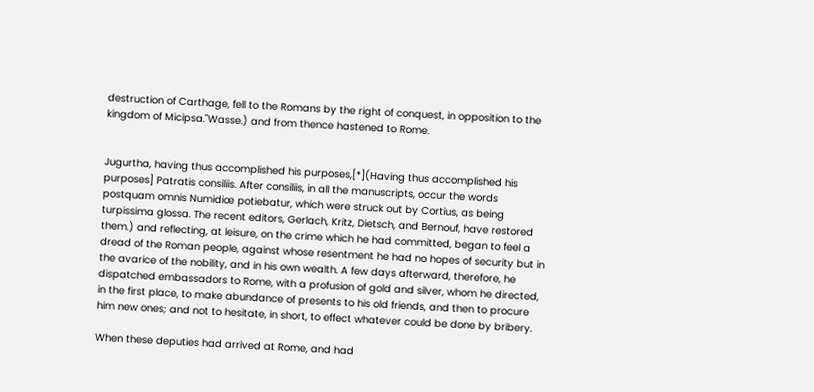destruction of Carthage, fell to the Romans by the right of conquest, in opposition to the kingdom of Micipsa."Wasse.) and from thence hastened to Rome.


Jugurtha, having thus accomplished his purposes,[*](Having thus accomplished his purposes] Patratis consiliis. After consiliis, in all the manuscripts, occur the words postquam omnis Numidiœ potiebatur, which were struck out by Cortius, as being turpissima glossa. The recent editors, Gerlach, Kritz, Dietsch, and Bernouf, have restored them.) and reflecting, at leisure, on the crime which he had committed, began to feel a dread of the Roman people, against whose resentment he had no hopes of security but in the avarice of the nobility, and in his own wealth. A few days afterward, therefore, he dispatched embassadors to Rome, with a profusion of gold and silver, whom he directed, in the first place, to make abundance of presents to his old friends, and then to procure him new ones; and not to hesitate, in short, to effect whatever could be done by bribery.

When these deputies had arrived at Rome, and had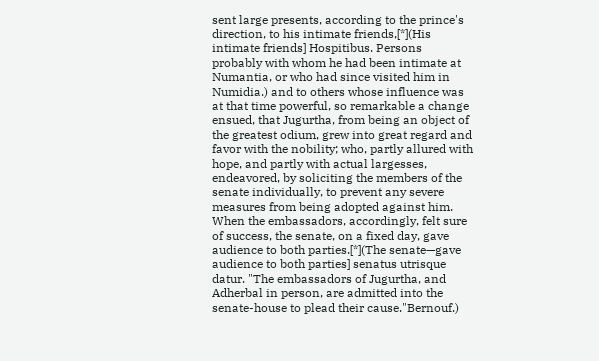sent large presents, according to the prince's direction, to his intimate friends,[*](His intimate friends] Hospitibus. Persons probably with whom he had been intimate at Numantia, or who had since visited him in Numidia.) and to others whose influence was at that time powerful, so remarkable a change ensued, that Jugurtha, from being an object of the greatest odium, grew into great regard and favor with the nobility; who, partly allured with hope, and partly with actual largesses, endeavored, by soliciting the members of the senate individually, to prevent any severe measures from being adopted against him. When the embassadors, accordingly, felt sure of success, the senate, on a fixed day, gave audience to both parties.[*](The senate—gave audience to both parties] senatus utrisque datur. "The embassadors of Jugurtha, and Adherbal in person, are admitted into the senate-house to plead their cause."Bernouf.)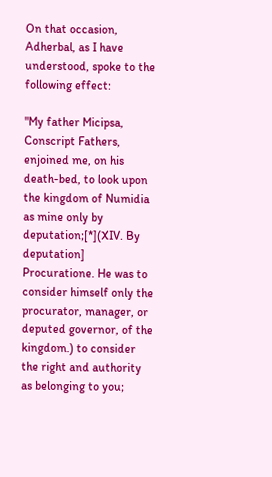On that occasion, Adherbal, as I have understood, spoke to the following effect:

"My father Micipsa, Conscript Fathers, enjoined me, on his death-bed, to look upon the kingdom of Numidia as mine only by deputation;[*](XIV. By deputation] Procuratione. He was to consider himself only the procurator, manager, or deputed governor, of the kingdom.) to consider the right and authority as belonging to you;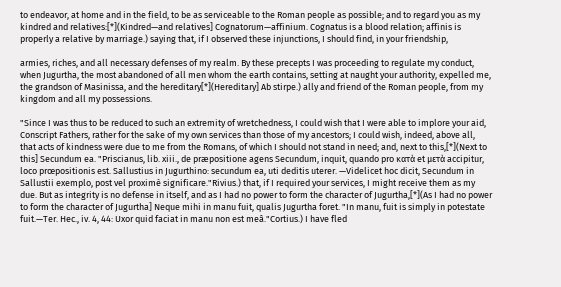to endeavor, at home and in the field, to be as serviceable to the Roman people as possible; and to regard you as my kindred and relatives:[*](Kindred—and relatives] Cognatorum—affinium. Cognatus is a blood relation; affinis is properly a relative by marriage.) saying that, if I observed these injunctions, I should find, in your friendship,

armies, riches, and all necessary defenses of my realm. By these precepts I was proceeding to regulate my conduct, when Jugurtha, the most abandoned of all men whom the earth contains, setting at naught your authority, expelled me, the grandson of Masinissa, and the hereditary[*](Hereditary] Ab stirpe.) ally and friend of the Roman people, from my kingdom and all my possessions.

"Since I was thus to be reduced to such an extremity of wretchedness, I could wish that I were able to implore your aid, Conscript Fathers, rather for the sake of my own services than those of my ancestors; I could wish, indeed, above all, that acts of kindness were due to me from the Romans, of which I should not stand in need; and, next to this,[*](Next to this] Secundum ea. "Priscianus, lib. xiii., de præpositione agens Secundum, inquit, quando pro κατὰ et μετὰ accipitur, loco prœpositionis est. Sallustius in Jugurthino: secundum ea, uti deditis uterer. —Videlicet hoc dicit, Secundum in Sallustii exemplo, post vel proximè significare."Rivius.) that, if I required your services, I might receive them as my due. But as integrity is no defense in itself, and as I had no power to form the character of Jugurtha,[*](As I had no power to form the character of Jugurtha] Neque mihi in manu fuit, qualis Jugurtha foret. "In manu, fuit is simply in potestate fuit.—Ter. Hec., iv. 4, 44: Uxor quid faciat in manu non est meâ."Cortius.) I have fled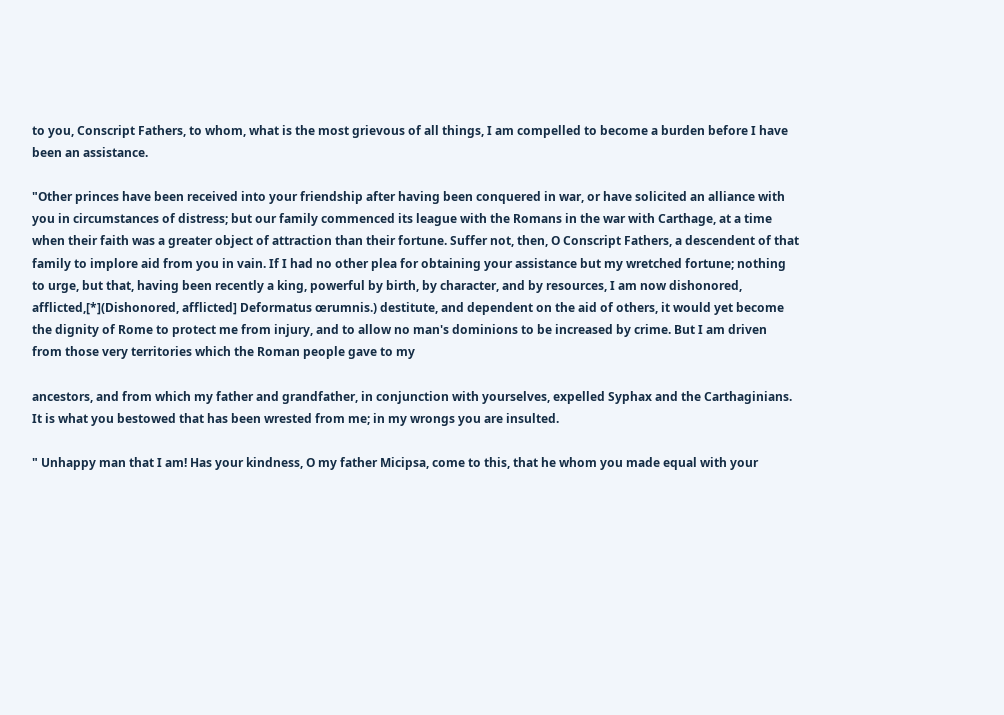to you, Conscript Fathers, to whom, what is the most grievous of all things, I am compelled to become a burden before I have been an assistance.

"Other princes have been received into your friendship after having been conquered in war, or have solicited an alliance with you in circumstances of distress; but our family commenced its league with the Romans in the war with Carthage, at a time when their faith was a greater object of attraction than their fortune. Suffer not, then, O Conscript Fathers, a descendent of that family to implore aid from you in vain. If I had no other plea for obtaining your assistance but my wretched fortune; nothing to urge, but that, having been recently a king, powerful by birth, by character, and by resources, I am now dishonored, afflicted,[*](Dishonored, afflicted] Deformatus œrumnis.) destitute, and dependent on the aid of others, it would yet become the dignity of Rome to protect me from injury, and to allow no man's dominions to be increased by crime. But I am driven from those very territories which the Roman people gave to my

ancestors, and from which my father and grandfather, in conjunction with yourselves, expelled Syphax and the Carthaginians. It is what you bestowed that has been wrested from me; in my wrongs you are insulted.

" Unhappy man that I am! Has your kindness, O my father Micipsa, come to this, that he whom you made equal with your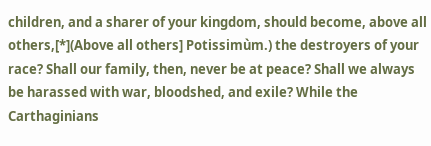children, and a sharer of your kingdom, should become, above all others,[*](Above all others] Potissimùm.) the destroyers of your race? Shall our family, then, never be at peace? Shall we always be harassed with war, bloodshed, and exile? While the Carthaginians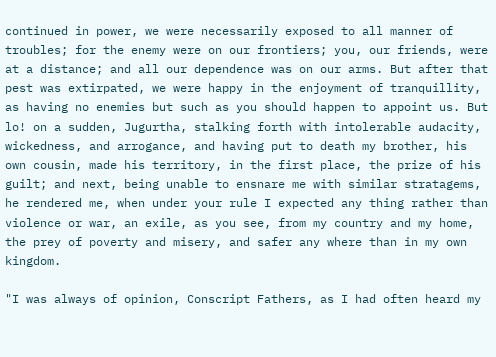continued in power, we were necessarily exposed to all manner of troubles; for the enemy were on our frontiers; you, our friends, were at a distance; and all our dependence was on our arms. But after that pest was extirpated, we were happy in the enjoyment of tranquillity, as having no enemies but such as you should happen to appoint us. But lo! on a sudden, Jugurtha, stalking forth with intolerable audacity, wickedness, and arrogance, and having put to death my brother, his own cousin, made his territory, in the first place, the prize of his guilt; and next, being unable to ensnare me with similar stratagems, he rendered me, when under your rule I expected any thing rather than violence or war, an exile, as you see, from my country and my home, the prey of poverty and misery, and safer any where than in my own kingdom.

"I was always of opinion, Conscript Fathers, as I had often heard my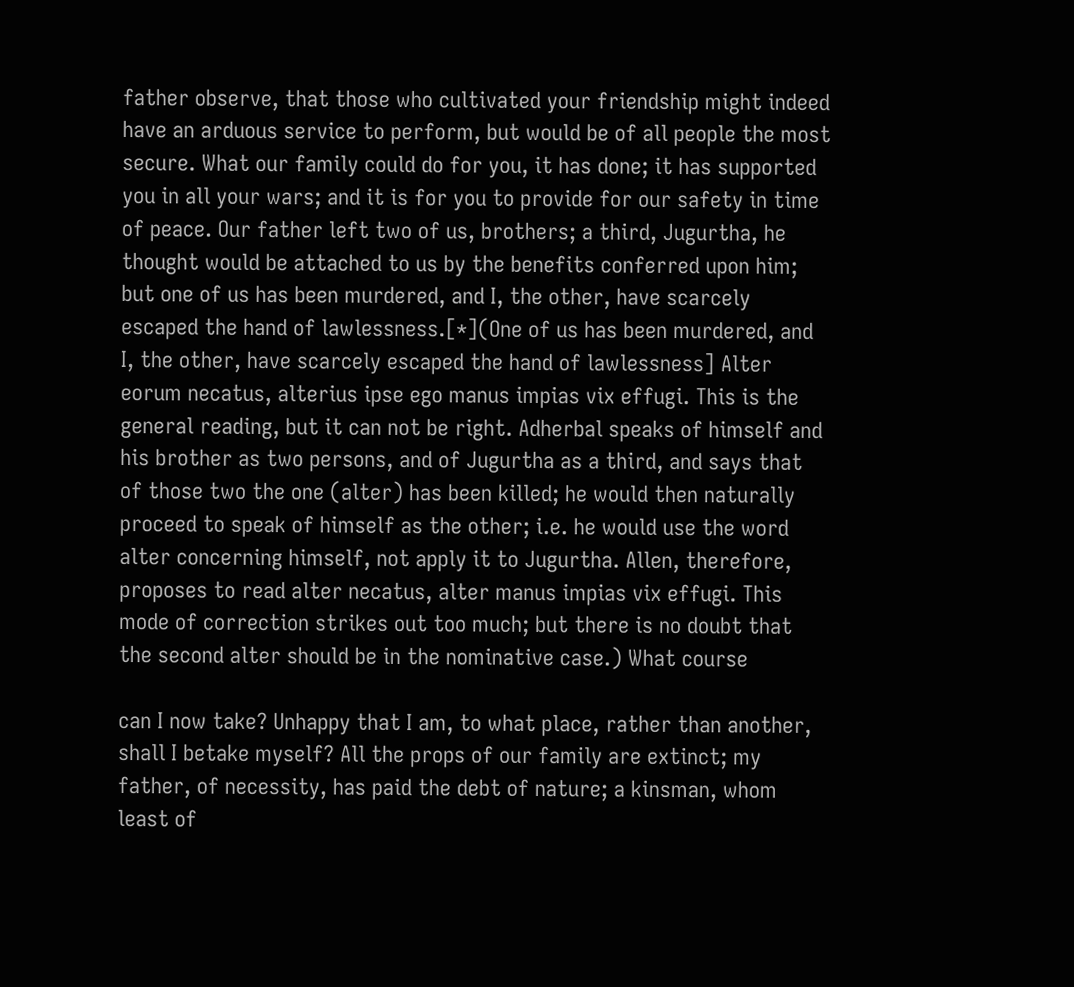father observe, that those who cultivated your friendship might indeed have an arduous service to perform, but would be of all people the most secure. What our family could do for you, it has done; it has supported you in all your wars; and it is for you to provide for our safety in time of peace. Our father left two of us, brothers; a third, Jugurtha, he thought would be attached to us by the benefits conferred upon him; but one of us has been murdered, and I, the other, have scarcely escaped the hand of lawlessness.[*](One of us has been murdered, and I, the other, have scarcely escaped the hand of lawlessness] Alter eorum necatus, alterius ipse ego manus impias vix effugi. This is the general reading, but it can not be right. Adherbal speaks of himself and his brother as two persons, and of Jugurtha as a third, and says that of those two the one (alter) has been killed; he would then naturally proceed to speak of himself as the other; i.e. he would use the word alter concerning himself, not apply it to Jugurtha. Allen, therefore, proposes to read alter necatus, alter manus impias vix effugi. This mode of correction strikes out too much; but there is no doubt that the second alter should be in the nominative case.) What course

can I now take? Unhappy that I am, to what place, rather than another, shall I betake myself? All the props of our family are extinct; my father, of necessity, has paid the debt of nature; a kinsman, whom least of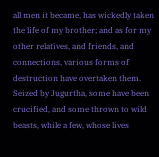all men it became, has wickedly taken the life of my brother; and as for my other relatives, and friends, and connections, various forms of destruction have overtaken them. Seized by Jugurtha, some have been crucified, and some thrown to wild beasts, while a few, whose lives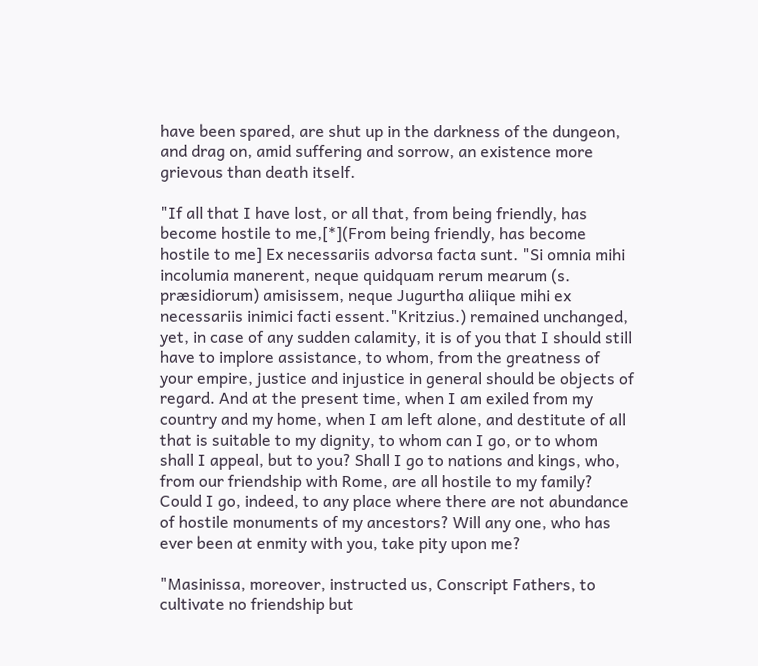have been spared, are shut up in the darkness of the dungeon, and drag on, amid suffering and sorrow, an existence more grievous than death itself.

"If all that I have lost, or all that, from being friendly, has become hostile to me,[*](From being friendly, has become hostile to me] Ex necessariis advorsa facta sunt. "Si omnia mihi incolumia manerent, neque quidquam rerum mearum (s. præsidiorum) amisissem, neque Jugurtha aliique mihi ex necessariis inimici facti essent."Kritzius.) remained unchanged, yet, in case of any sudden calamity, it is of you that I should still have to implore assistance, to whom, from the greatness of your empire, justice and injustice in general should be objects of regard. And at the present time, when I am exiled from my country and my home, when I am left alone, and destitute of all that is suitable to my dignity, to whom can I go, or to whom shall I appeal, but to you? Shall I go to nations and kings, who, from our friendship with Rome, are all hostile to my family? Could I go, indeed, to any place where there are not abundance of hostile monuments of my ancestors? Will any one, who has ever been at enmity with you, take pity upon me?

"Masinissa, moreover, instructed us, Conscript Fathers, to cultivate no friendship but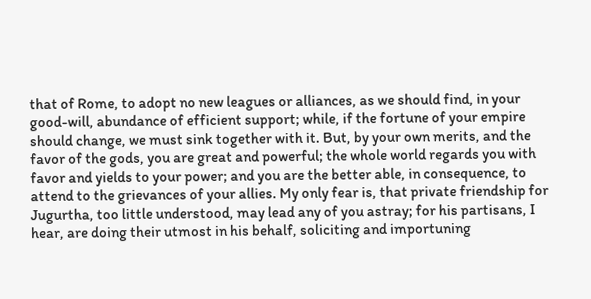that of Rome, to adopt no new leagues or alliances, as we should find, in your good-will, abundance of efficient support; while, if the fortune of your empire should change, we must sink together with it. But, by your own merits, and the favor of the gods, you are great and powerful; the whole world regards you with favor and yields to your power; and you are the better able, in consequence, to attend to the grievances of your allies. My only fear is, that private friendship for Jugurtha, too little understood, may lead any of you astray; for his partisans, I hear, are doing their utmost in his behalf, soliciting and importuning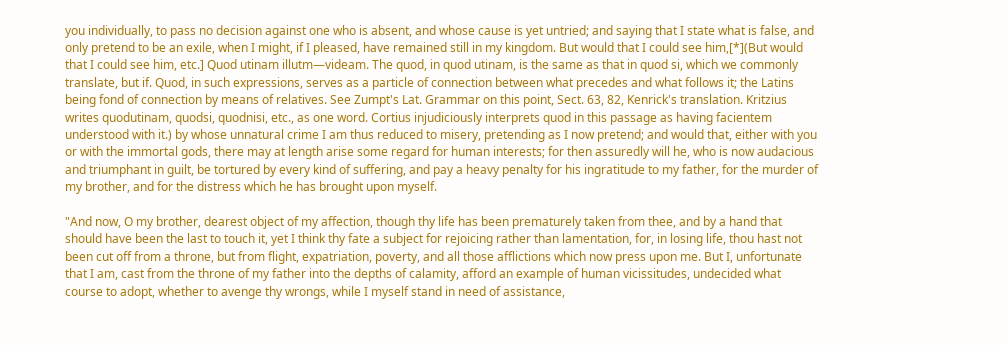you individually, to pass no decision against one who is absent, and whose cause is yet untried; and saying that I state what is false, and only pretend to be an exile, when I might, if I pleased, have remained still in my kingdom. But would that I could see him,[*](But would that I could see him, etc.] Quod utinam illutm—videam. The quod, in quod utinam, is the same as that in quod si, which we commonly translate, but if. Quod, in such expressions, serves as a particle of connection between what precedes and what follows it; the Latins being fond of connection by means of relatives. See Zumpt's Lat. Grammar on this point, Sect. 63, 82, Kenrick's translation. Kritzius writes quodutinam, quodsi, quodnisi, etc., as one word. Cortius injudiciously interprets quod in this passage as having facientem understood with it.) by whose unnatural crime I am thus reduced to misery, pretending as I now pretend; and would that, either with you or with the immortal gods, there may at length arise some regard for human interests; for then assuredly will he, who is now audacious and triumphant in guilt, be tortured by every kind of suffering, and pay a heavy penalty for his ingratitude to my father, for the murder of my brother, and for the distress which he has brought upon myself.

"And now, O my brother, dearest object of my affection, though thy life has been prematurely taken from thee, and by a hand that should have been the last to touch it, yet I think thy fate a subject for rejoicing rather than lamentation, for, in losing life, thou hast not been cut off from a throne, but from flight, expatriation, poverty, and all those afflictions which now press upon me. But I, unfortunate that I am, cast from the throne of my father into the depths of calamity, afford an example of human vicissitudes, undecided what course to adopt, whether to avenge thy wrongs, while I myself stand in need of assistance,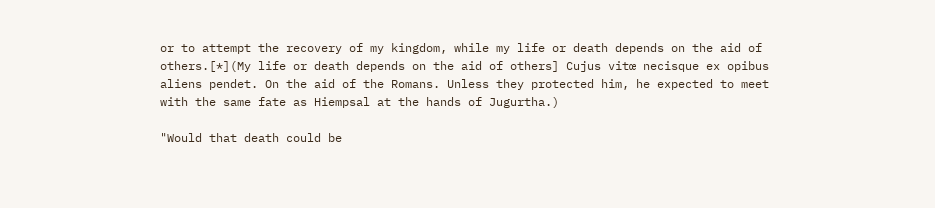or to attempt the recovery of my kingdom, while my life or death depends on the aid of others.[*](My life or death depends on the aid of others] Cujus vitœ necisque ex opibus aliens pendet. On the aid of the Romans. Unless they protected him, he expected to meet with the same fate as Hiempsal at the hands of Jugurtha.)

"Would that death could be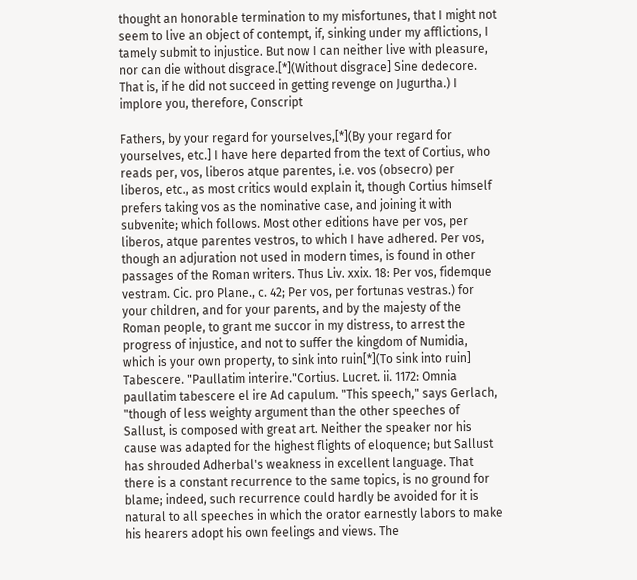thought an honorable termination to my misfortunes, that I might not seem to live an object of contempt, if, sinking under my afflictions, I tamely submit to injustice. But now I can neither live with pleasure, nor can die without disgrace.[*](Without disgrace] Sine dedecore. That is, if he did not succeed in getting revenge on Jugurtha.) I implore you, therefore, Conscript

Fathers, by your regard for yourselves,[*](By your regard for yourselves, etc.] I have here departed from the text of Cortius, who reads per, vos, liberos atque parentes, i.e. vos (obsecro) per liberos, etc., as most critics would explain it, though Cortius himself prefers taking vos as the nominative case, and joining it with subvenite; which follows. Most other editions have per vos, per liberos, atque parentes vestros, to which I have adhered. Per vos, though an adjuration not used in modern times, is found in other passages of the Roman writers. Thus Liv. xxix. 18: Per vos, fidemque vestram. Cic. pro Plane., c. 42; Per vos, per fortunas vestras.) for your children, and for your parents, and by the majesty of the Roman people, to grant me succor in my distress, to arrest the progress of injustice, and not to suffer the kingdom of Numidia, which is your own property, to sink into ruin[*](To sink into ruin] Tabescere. "Paullatim interire."Cortius. Lucret. ii. 1172: Omnia paullatim tabescere el ire Ad capulum. "This speech," says Gerlach, "though of less weighty argument than the other speeches of Sallust, is composed with great art. Neither the speaker nor his cause was adapted for the highest flights of eloquence; but Sallust has shrouded Adherbal's weakness in excellent language. That there is a constant recurrence to the same topics, is no ground for blame; indeed, such recurrence could hardly be avoided for it is natural to all speeches in which the orator earnestly labors to make his hearers adopt his own feelings and views. The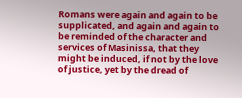Romans were again and again to be supplicated, and again and again to be reminded of the character and services of Masinissa, that they might be induced, if not by the love of justice, yet by the dread of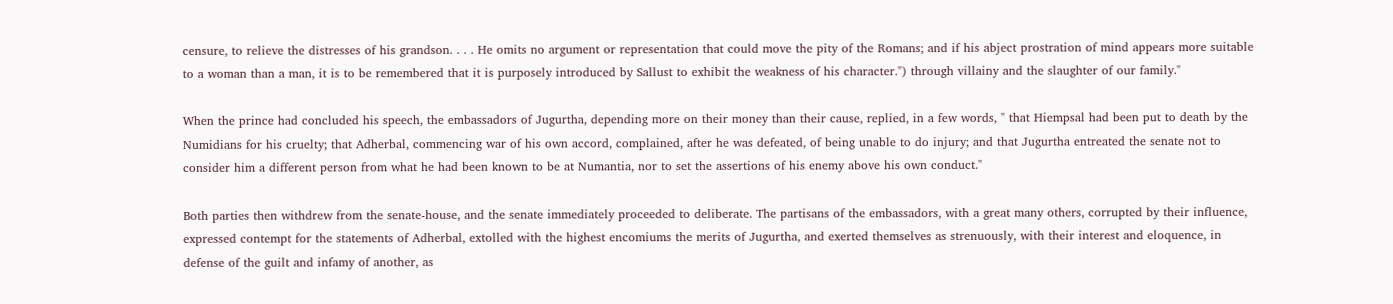censure, to relieve the distresses of his grandson. . . . He omits no argument or representation that could move the pity of the Romans; and if his abject prostration of mind appears more suitable to a woman than a man, it is to be remembered that it is purposely introduced by Sallust to exhibit the weakness of his character.") through villainy and the slaughter of our family."

When the prince had concluded his speech, the embassadors of Jugurtha, depending more on their money than their cause, replied, in a few words, " that Hiempsal had been put to death by the Numidians for his cruelty; that Adherbal, commencing war of his own accord, complained, after he was defeated, of being unable to do injury; and that Jugurtha entreated the senate not to consider him a different person from what he had been known to be at Numantia, nor to set the assertions of his enemy above his own conduct."

Both parties then withdrew from the senate-house, and the senate immediately proceeded to deliberate. The partisans of the embassadors, with a great many others, corrupted by their influence, expressed contempt for the statements of Adherbal, extolled with the highest encomiums the merits of Jugurtha, and exerted themselves as strenuously, with their interest and eloquence, in defense of the guilt and infamy of another, as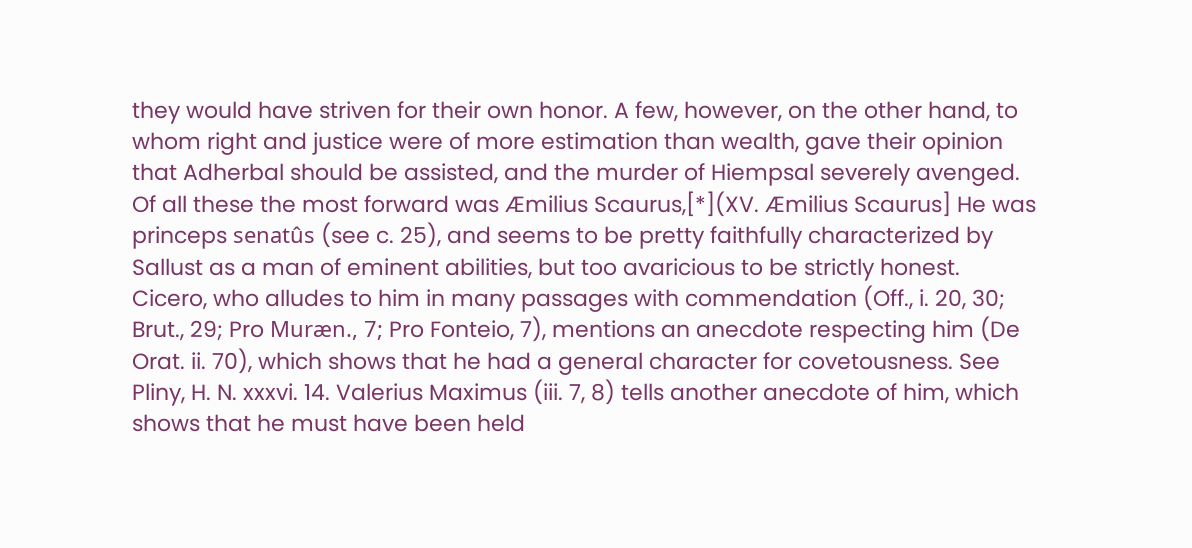they would have striven for their own honor. A few, however, on the other hand, to whom right and justice were of more estimation than wealth, gave their opinion that Adherbal should be assisted, and the murder of Hiempsal severely avenged. Of all these the most forward was Æmilius Scaurus,[*](XV. Æmilius Scaurus] He was princeps senatûs (see c. 25), and seems to be pretty faithfully characterized by Sallust as a man of eminent abilities, but too avaricious to be strictly honest. Cicero, who alludes to him in many passages with commendation (Off., i. 20, 30; Brut., 29; Pro Muræn., 7; Pro Fonteio, 7), mentions an anecdote respecting him (De Orat. ii. 70), which shows that he had a general character for covetousness. See Pliny, H. N. xxxvi. 14. Valerius Maximus (iii. 7, 8) tells another anecdote of him, which shows that he must have been held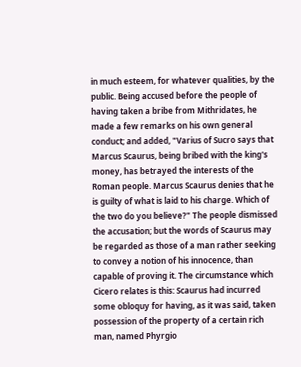in much esteem, for whatever qualities, by the public. Being accused before the people of having taken a bribe from Mithridates, he made a few remarks on his own general conduct; and added, "Varius of Sucro says that Marcus Scaurus, being bribed with the king's money, has betrayed the interests of the Roman people. Marcus Scaurus denies that he is guilty of what is laid to his charge. Which of the two do you believe?" The people dismissed the accusation; but the words of Scaurus may be regarded as those of a man rather seeking to convey a notion of his innocence, than capable of proving it. The circumstance which Cicero relates is this: Scaurus had incurred some obloquy for having, as it was said, taken possession of the property of a certain rich man, named Phyrgio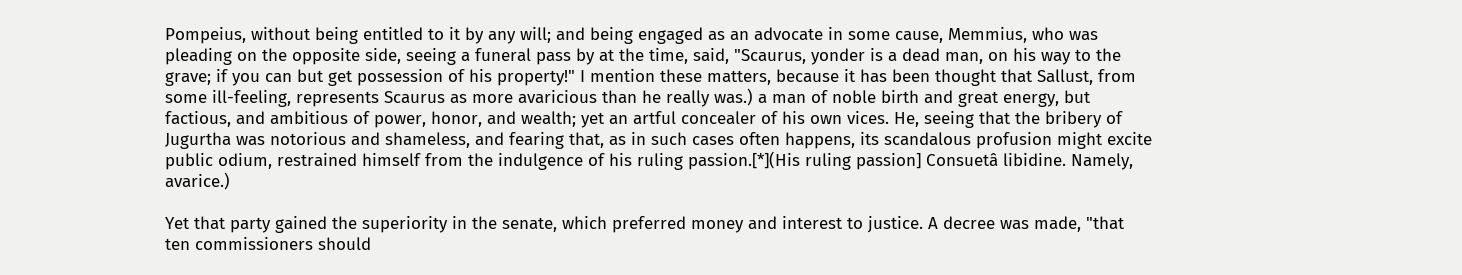Pompeius, without being entitled to it by any will; and being engaged as an advocate in some cause, Memmius, who was pleading on the opposite side, seeing a funeral pass by at the time, said, "Scaurus, yonder is a dead man, on his way to the grave; if you can but get possession of his property!" I mention these matters, because it has been thought that Sallust, from some ill-feeling, represents Scaurus as more avaricious than he really was.) a man of noble birth and great energy, but factious, and ambitious of power, honor, and wealth; yet an artful concealer of his own vices. He, seeing that the bribery of Jugurtha was notorious and shameless, and fearing that, as in such cases often happens, its scandalous profusion might excite public odium, restrained himself from the indulgence of his ruling passion.[*](His ruling passion] Consuetâ libidine. Namely, avarice.)

Yet that party gained the superiority in the senate, which preferred money and interest to justice. A decree was made, "that ten commissioners should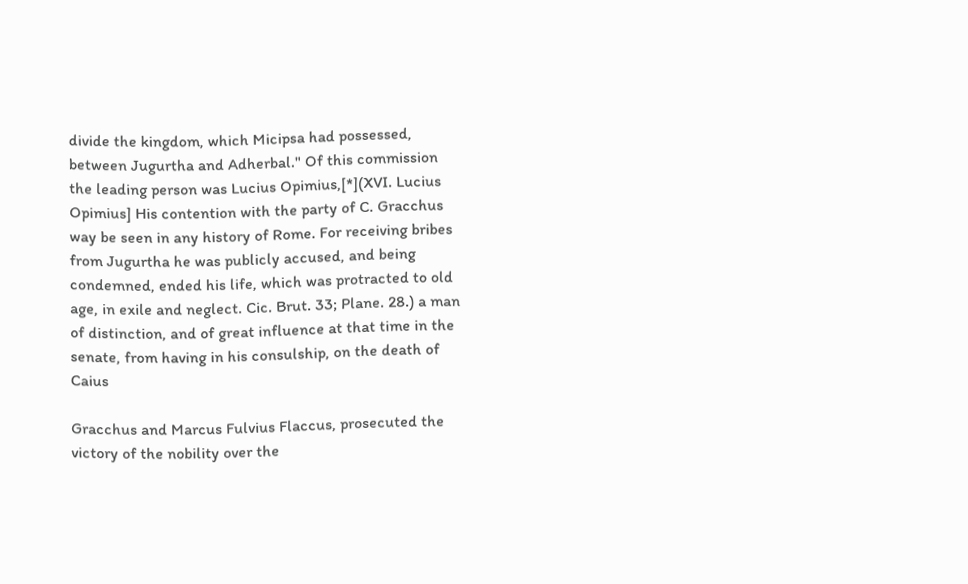divide the kingdom, which Micipsa had possessed, between Jugurtha and Adherbal." Of this commission the leading person was Lucius Opimius,[*](XVI. Lucius Opimius] His contention with the party of C. Gracchus way be seen in any history of Rome. For receiving bribes from Jugurtha he was publicly accused, and being condemned, ended his life, which was protracted to old age, in exile and neglect. Cic. Brut. 33; Plane. 28.) a man of distinction, and of great influence at that time in the senate, from having in his consulship, on the death of Caius

Gracchus and Marcus Fulvius Flaccus, prosecuted the victory of the nobility over the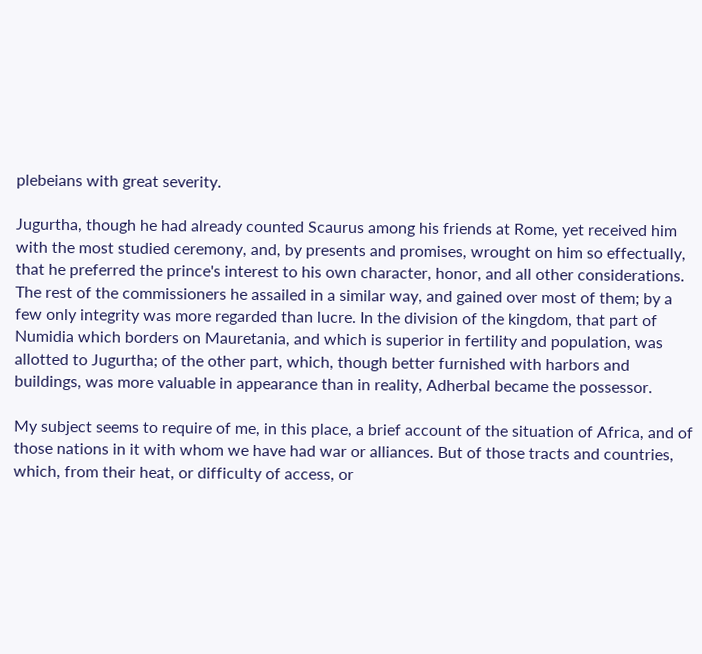plebeians with great severity.

Jugurtha, though he had already counted Scaurus among his friends at Rome, yet received him with the most studied ceremony, and, by presents and promises, wrought on him so effectually, that he preferred the prince's interest to his own character, honor, and all other considerations. The rest of the commissioners he assailed in a similar way, and gained over most of them; by a few only integrity was more regarded than lucre. In the division of the kingdom, that part of Numidia which borders on Mauretania, and which is superior in fertility and population, was allotted to Jugurtha; of the other part, which, though better furnished with harbors and buildings, was more valuable in appearance than in reality, Adherbal became the possessor.

My subject seems to require of me, in this place, a brief account of the situation of Africa, and of those nations in it with whom we have had war or alliances. But of those tracts and countries, which, from their heat, or difficulty of access, or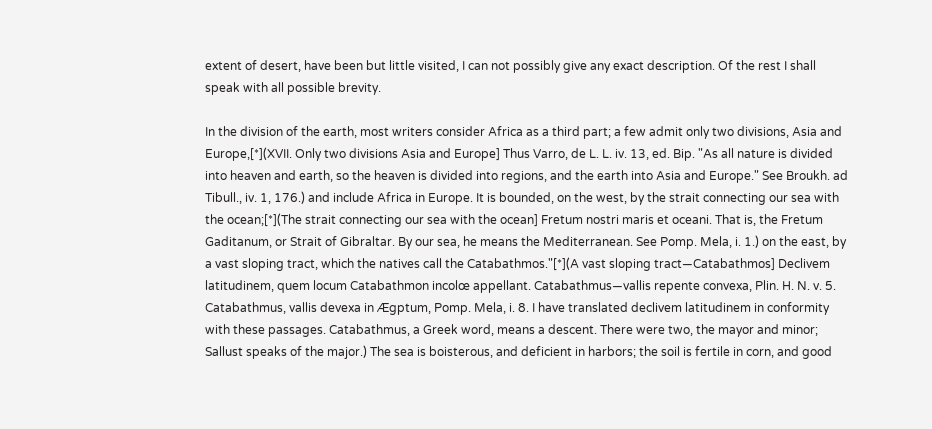extent of desert, have been but little visited, I can not possibly give any exact description. Of the rest I shall speak with all possible brevity.

In the division of the earth, most writers consider Africa as a third part; a few admit only two divisions, Asia and Europe,[*](XVII. Only two divisions Asia and Europe] Thus Varro, de L. L. iv. 13, ed. Bip. "As all nature is divided into heaven and earth, so the heaven is divided into regions, and the earth into Asia and Europe." See Broukh. ad Tibull., iv. 1, 176.) and include Africa in Europe. It is bounded, on the west, by the strait connecting our sea with the ocean;[*](The strait connecting our sea with the ocean] Fretum nostri maris et oceani. That is, the Fretum Gaditanum, or Strait of Gibraltar. By our sea, he means the Mediterranean. See Pomp. Mela, i. 1.) on the east, by a vast sloping tract, which the natives call the Catabathmos."[*](A vast sloping tract—Catabathmos] Declivem latitudinem, quem locum Catabathmon incolœ appellant. Catabathmus—vallis repente convexa, Plin. H. N. v. 5. Catabathmus, vallis devexa in Ægptum, Pomp. Mela, i. 8. I have translated declivem latitudinem in conformity with these passages. Catabathmus, a Greek word, means a descent. There were two, the mayor and minor; Sallust speaks of the major.) The sea is boisterous, and deficient in harbors; the soil is fertile in corn, and good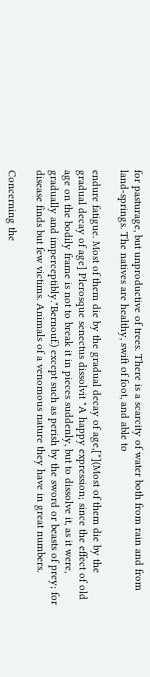for pasturage, but unproductive of trees. There is a scarcity of water both from rain and from land-springs. The natives are healthy, swift of foot, and able to

endure fatigue. Most of them die by the gradual decay of age,[*](Most of them die by the gradual decay of age] Plerosque senectus dissolvit "A happy expression; since the effect of old age on the bodily frame is not to break it in pieces suddenly, but to dissolve it, as it were, gradually and imperceptibly."Bernouf.) except such as perish by the sword or beasts of prey; for disease finds but few victims. Animals of a venomous nature they have in great numbers.

Concerning the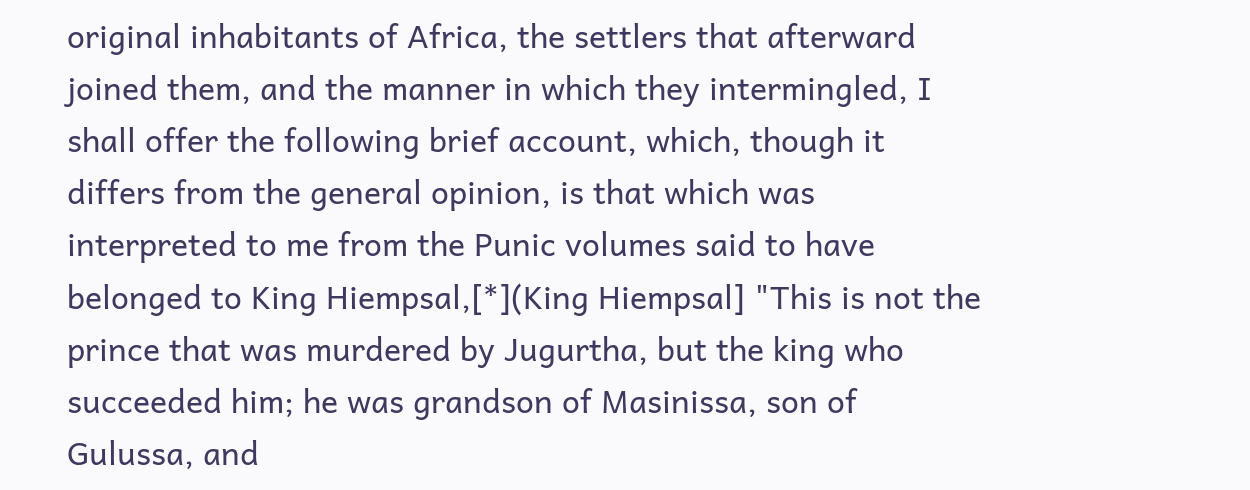original inhabitants of Africa, the settlers that afterward joined them, and the manner in which they intermingled, I shall offer the following brief account, which, though it differs from the general opinion, is that which was interpreted to me from the Punic volumes said to have belonged to King Hiempsal,[*](King Hiempsal] "This is not the prince that was murdered by Jugurtha, but the king who succeeded him; he was grandson of Masinissa, son of Gulussa, and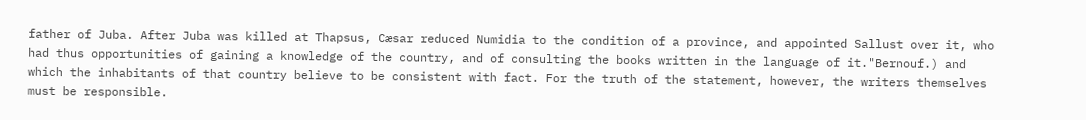father of Juba. After Juba was killed at Thapsus, Cæsar reduced Numidia to the condition of a province, and appointed Sallust over it, who had thus opportunities of gaining a knowledge of the country, and of consulting the books written in the language of it."Bernouf.) and which the inhabitants of that country believe to be consistent with fact. For the truth of the statement, however, the writers themselves must be responsible.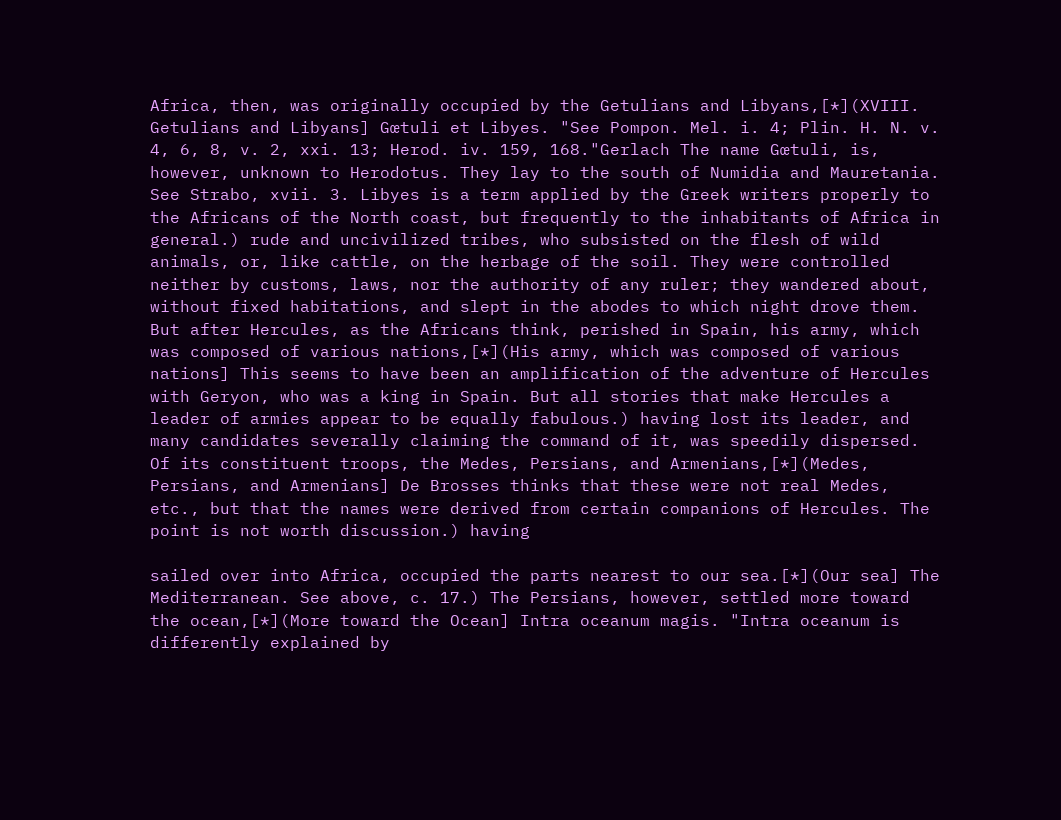Africa, then, was originally occupied by the Getulians and Libyans,[*](XVIII. Getulians and Libyans] Gœtuli et Libyes. "See Pompon. Mel. i. 4; Plin. H. N. v. 4, 6, 8, v. 2, xxi. 13; Herod. iv. 159, 168."Gerlach The name Gœtuli, is, however, unknown to Herodotus. They lay to the south of Numidia and Mauretania. See Strabo, xvii. 3. Libyes is a term applied by the Greek writers properly to the Africans of the North coast, but frequently to the inhabitants of Africa in general.) rude and uncivilized tribes, who subsisted on the flesh of wild animals, or, like cattle, on the herbage of the soil. They were controlled neither by customs, laws, nor the authority of any ruler; they wandered about, without fixed habitations, and slept in the abodes to which night drove them. But after Hercules, as the Africans think, perished in Spain, his army, which was composed of various nations,[*](His army, which was composed of various nations] This seems to have been an amplification of the adventure of Hercules with Geryon, who was a king in Spain. But all stories that make Hercules a leader of armies appear to be equally fabulous.) having lost its leader, and many candidates severally claiming the command of it, was speedily dispersed. Of its constituent troops, the Medes, Persians, and Armenians,[*](Medes, Persians, and Armenians] De Brosses thinks that these were not real Medes, etc., but that the names were derived from certain companions of Hercules. The point is not worth discussion.) having

sailed over into Africa, occupied the parts nearest to our sea.[*](Our sea] The Mediterranean. See above, c. 17.) The Persians, however, settled more toward the ocean,[*](More toward the Ocean] Intra oceanum magis. "Intra oceanum is differently explained by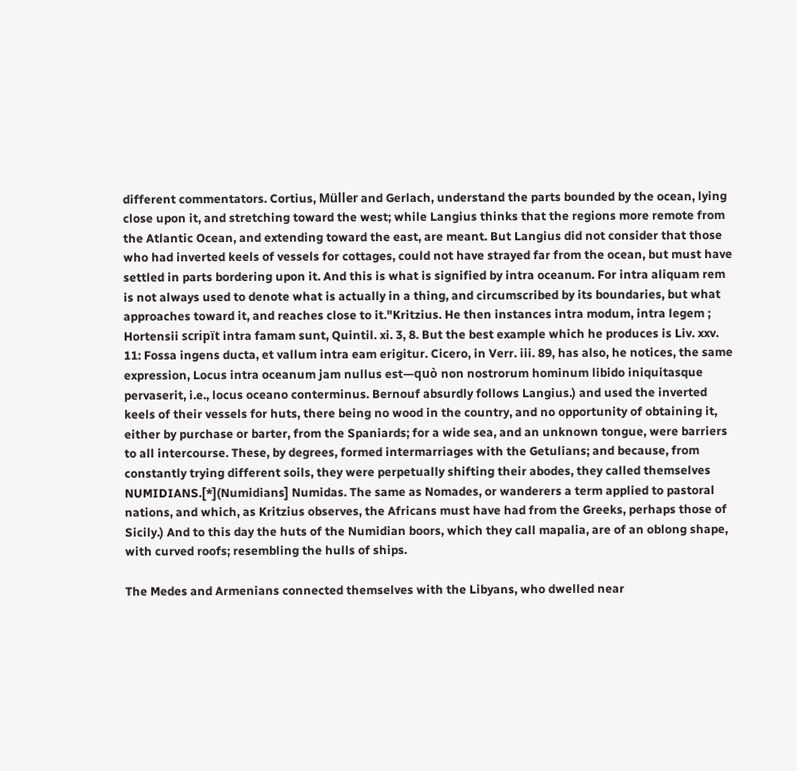different commentators. Cortius, Müller and Gerlach, understand the parts bounded by the ocean, lying close upon it, and stretching toward the west; while Langius thinks that the regions more remote from the Atlantic Ocean, and extending toward the east, are meant. But Langius did not consider that those who had inverted keels of vessels for cottages, could not have strayed far from the ocean, but must have settled in parts bordering upon it. And this is what is signified by intra oceanum. For intra aliquam rem is not always used to denote what is actually in a thing, and circumscribed by its boundaries, but what approaches toward it, and reaches close to it."Kritzius. He then instances intra modum, intra legem ; Hortensii scripït intra famam sunt, Quintil. xi. 3, 8. But the best example which he produces is Liv. xxv. 11: Fossa ingens ducta, et vallum intra eam erigitur. Cicero, in Verr. iii. 89, has also, he notices, the same expression, Locus intra oceanum jam nullus est—quò non nostrorum hominum libido iniquitasque pervaserit, i.e., locus oceano conterminus. Bernouf absurdly follows Langius.) and used the inverted keels of their vessels for huts, there being no wood in the country, and no opportunity of obtaining it, either by purchase or barter, from the Spaniards; for a wide sea, and an unknown tongue, were barriers to all intercourse. These, by degrees, formed intermarriages with the Getulians; and because, from constantly trying different soils, they were perpetually shifting their abodes, they called themselves NUMIDIANS.[*](Numidians] Numidas. The same as Nomades, or wanderers a term applied to pastoral nations, and which, as Kritzius observes, the Africans must have had from the Greeks, perhaps those of Sicily.) And to this day the huts of the Numidian boors, which they call mapalia, are of an oblong shape, with curved roofs; resembling the hulls of ships.

The Medes and Armenians connected themselves with the Libyans, who dwelled near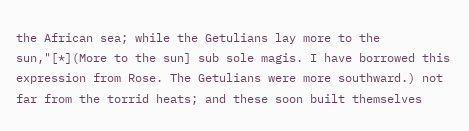the African sea; while the Getulians lay more to the sun,"[*](More to the sun] sub sole magis. I have borrowed this expression from Rose. The Getulians were more southward.) not far from the torrid heats; and these soon built themselves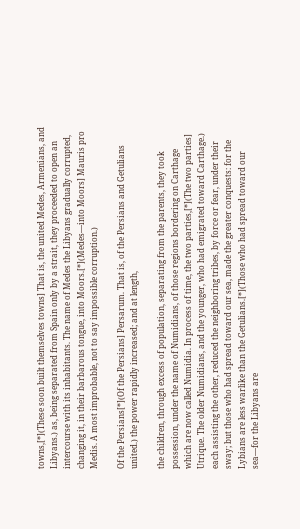towns,[*](These soon built themselves towns] That is, the united Medes, Armenians, and Libyans.) as, being separated from Spain only by a strait, they proceeded to open an intercourse with its inhabitants. The name of Medes the Libyans gradually corrupted, changing it, in their barbarous tongue, into Moors.[*](Medes—into Moors] Mauris pro Medis. A most improbable, not to say impossible corruption.)

Of the Persians[*](Of the Persians] Persarum. That is, of the Persians and Getulians united.) the power rapidly increased; and at length,

the children, through excess of population, separating from the parents, they took possession, under the name of Numidians, of those regions bordering on Carthage which are now called Numidia. In process of time, the two parties,[*](The two parties] Utrique. The older Numidians, and the younger, who had emigrated toward Carthage.) each assisting the other, reduced the neighboring tribes, by force or fear, under their sway; but those who had spread toward our sea, made the greater conquests: for the Lybians are less warlike than the Getulians.[*](Those who had spread toward our sea—for the Libyans are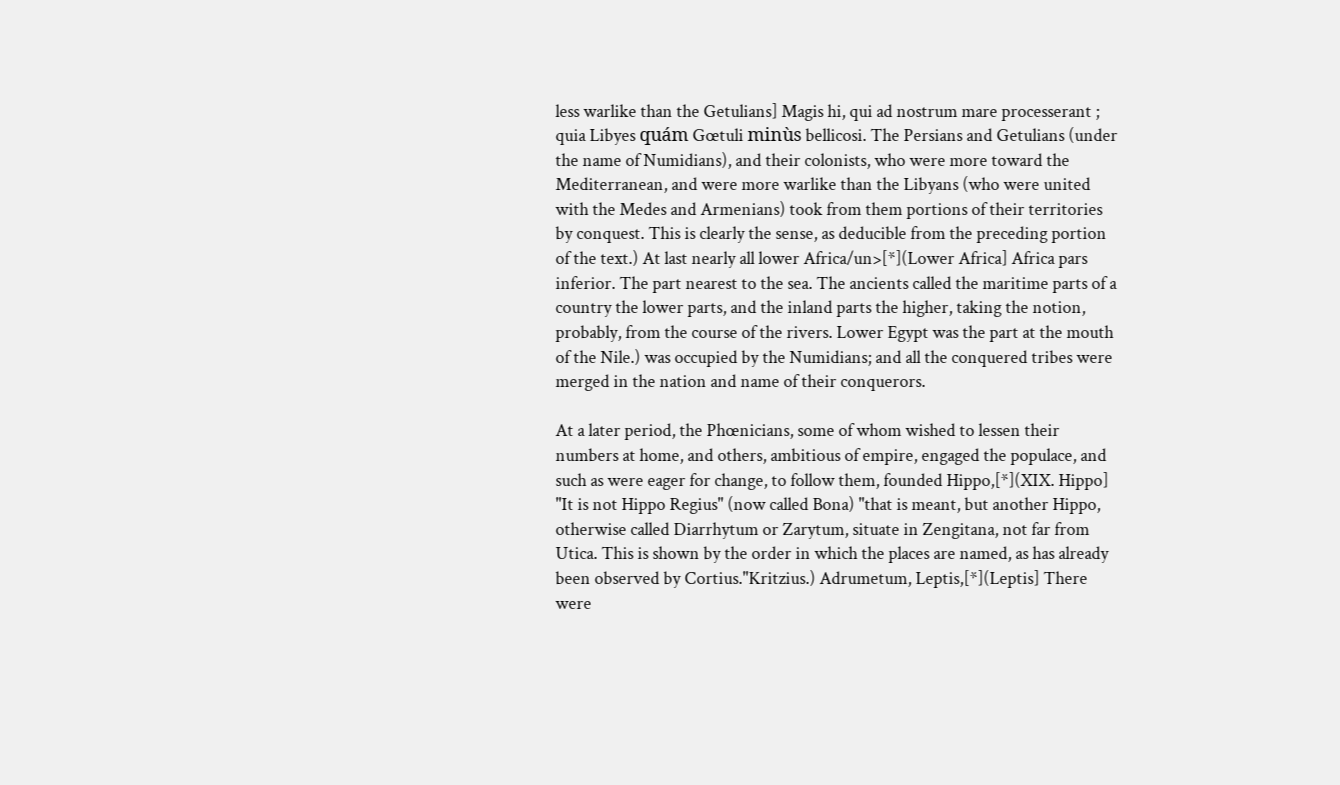less warlike than the Getulians] Magis hi, qui ad nostrum mare processerant ; quia Libyes quám Gœtuli minùs bellicosi. The Persians and Getulians (under the name of Numidians), and their colonists, who were more toward the Mediterranean, and were more warlike than the Libyans (who were united with the Medes and Armenians) took from them portions of their territories by conquest. This is clearly the sense, as deducible from the preceding portion of the text.) At last nearly all lower Africa/un>[*](Lower Africa] Africa pars inferior. The part nearest to the sea. The ancients called the maritime parts of a country the lower parts, and the inland parts the higher, taking the notion, probably, from the course of the rivers. Lower Egypt was the part at the mouth of the Nile.) was occupied by the Numidians; and all the conquered tribes were merged in the nation and name of their conquerors.

At a later period, the Phœnicians, some of whom wished to lessen their numbers at home, and others, ambitious of empire, engaged the populace, and such as were eager for change, to follow them, founded Hippo,[*](XIX. Hippo] "It is not Hippo Regius" (now called Bona) "that is meant, but another Hippo, otherwise called Diarrhytum or Zarytum, situate in Zengitana, not far from Utica. This is shown by the order in which the places are named, as has already been observed by Cortius."Kritzius.) Adrumetum, Leptis,[*](Leptis] There were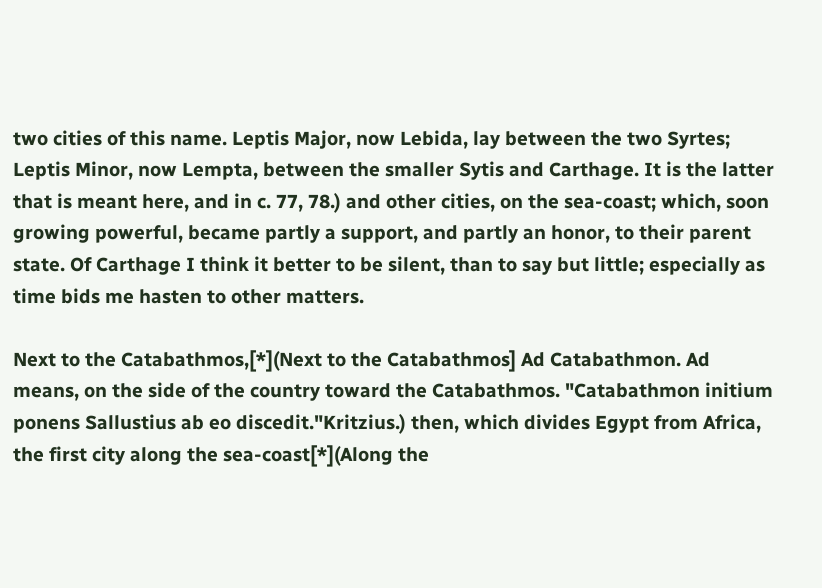two cities of this name. Leptis Major, now Lebida, lay between the two Syrtes; Leptis Minor, now Lempta, between the smaller Sytis and Carthage. It is the latter that is meant here, and in c. 77, 78.) and other cities, on the sea-coast; which, soon growing powerful, became partly a support, and partly an honor, to their parent state. Of Carthage I think it better to be silent, than to say but little; especially as time bids me hasten to other matters.

Next to the Catabathmos,[*](Next to the Catabathmos] Ad Catabathmon. Ad means, on the side of the country toward the Catabathmos. "Catabathmon initium ponens Sallustius ab eo discedit."Kritzius.) then, which divides Egypt from Africa, the first city along the sea-coast[*](Along the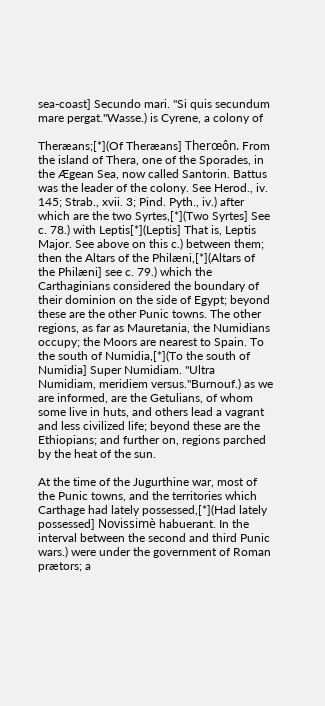sea-coast] Secundo mari. "Si quis secundum mare pergat."Wasse.) is Cyrene, a colony of

Theræans;[*](Of Theræans] Therœôn. From the island of Thera, one of the Sporades, in the Ægean Sea, now called Santorin. Battus was the leader of the colony. See Herod., iv. 145; Strab., xvii. 3; Pind. Pyth., iv.) after which are the two Syrtes,[*](Two Syrtes] See c. 78.) with Leptis[*](Leptis] That is, Leptis Major. See above on this c.) between them; then the Altars of the Philæni,[*](Altars of the Philæni] see c. 79.) which the Carthaginians considered the boundary of their dominion on the side of Egypt; beyond these are the other Punic towns. The other regions, as far as Mauretania, the Numidians occupy; the Moors are nearest to Spain. To the south of Numidia,[*](To the south of Numidia] Super Numidiam. "Ultra Numidiam, meridiem versus."Burnouf.) as we are informed, are the Getulians, of whom some live in huts, and others lead a vagrant and less civilized life; beyond these are the Ethiopians; and further on, regions parched by the heat of the sun.

At the time of the Jugurthine war, most of the Punic towns, and the territories which Carthage had lately possessed,[*](Had lately possessed] Novissimè habuerant. In the interval between the second and third Punic wars.) were under the government of Roman prætors; a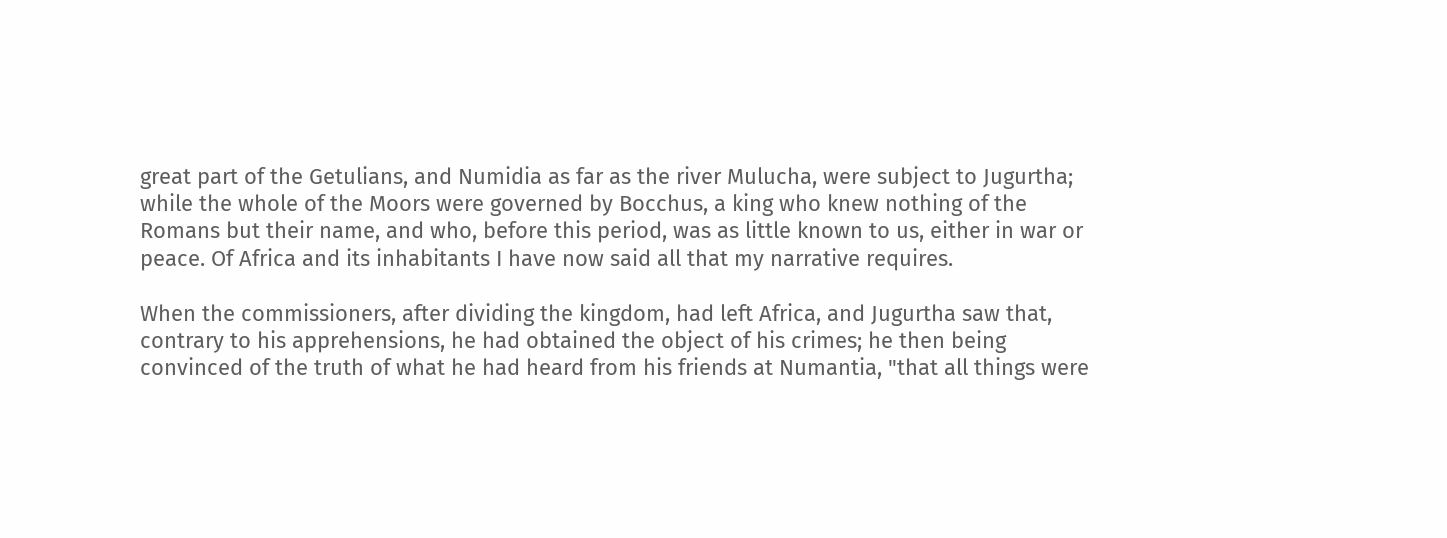great part of the Getulians, and Numidia as far as the river Mulucha, were subject to Jugurtha; while the whole of the Moors were governed by Bocchus, a king who knew nothing of the Romans but their name, and who, before this period, was as little known to us, either in war or peace. Of Africa and its inhabitants I have now said all that my narrative requires.

When the commissioners, after dividing the kingdom, had left Africa, and Jugurtha saw that, contrary to his apprehensions, he had obtained the object of his crimes; he then being convinced of the truth of what he had heard from his friends at Numantia, "that all things were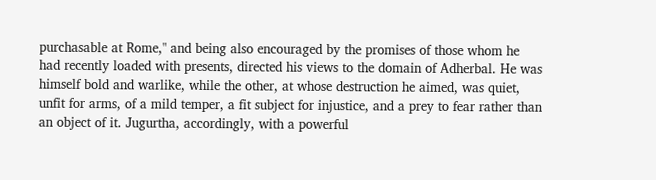purchasable at Rome," and being also encouraged by the promises of those whom he had recently loaded with presents, directed his views to the domain of Adherbal. He was himself bold and warlike, while the other, at whose destruction he aimed, was quiet, unfit for arms, of a mild temper, a fit subject for injustice, and a prey to fear rather than an object of it. Jugurtha, accordingly, with a powerful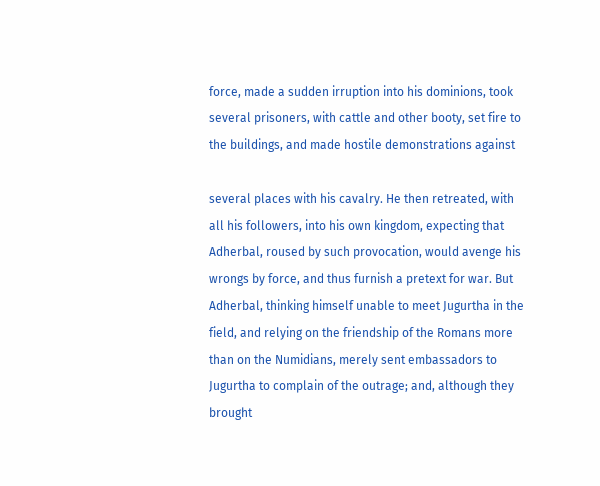force, made a sudden irruption into his dominions, took several prisoners, with cattle and other booty, set fire to the buildings, and made hostile demonstrations against

several places with his cavalry. He then retreated, with all his followers, into his own kingdom, expecting that Adherbal, roused by such provocation, would avenge his wrongs by force, and thus furnish a pretext for war. But Adherbal, thinking himself unable to meet Jugurtha in the field, and relying on the friendship of the Romans more than on the Numidians, merely sent embassadors to Jugurtha to complain of the outrage; and, although they brought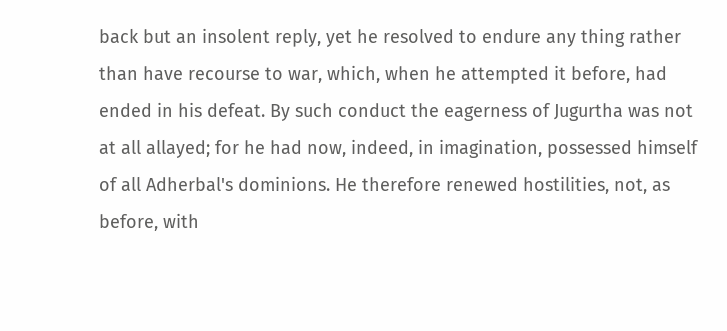back but an insolent reply, yet he resolved to endure any thing rather than have recourse to war, which, when he attempted it before, had ended in his defeat. By such conduct the eagerness of Jugurtha was not at all allayed; for he had now, indeed, in imagination, possessed himself of all Adherbal's dominions. He therefore renewed hostilities, not, as before, with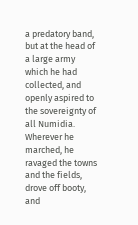a predatory band, but at the head of a large army which he had collected, and openly aspired to the sovereignty of all Numidia. Wherever he marched, he ravaged the towns and the fields, drove off booty, and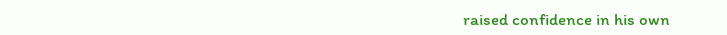raised confidence in his own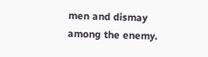men and dismay among the enemy.